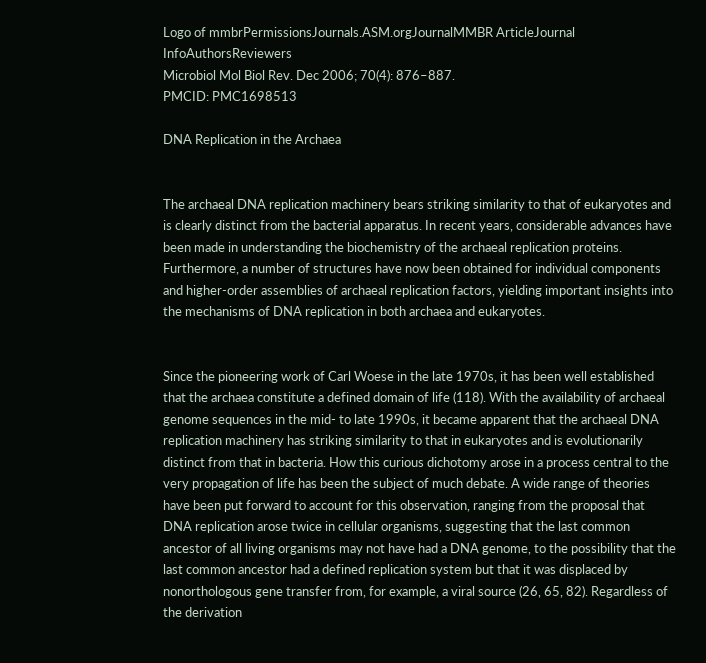Logo of mmbrPermissionsJournals.ASM.orgJournalMMBR ArticleJournal InfoAuthorsReviewers
Microbiol Mol Biol Rev. Dec 2006; 70(4): 876–887.
PMCID: PMC1698513

DNA Replication in the Archaea


The archaeal DNA replication machinery bears striking similarity to that of eukaryotes and is clearly distinct from the bacterial apparatus. In recent years, considerable advances have been made in understanding the biochemistry of the archaeal replication proteins. Furthermore, a number of structures have now been obtained for individual components and higher-order assemblies of archaeal replication factors, yielding important insights into the mechanisms of DNA replication in both archaea and eukaryotes.


Since the pioneering work of Carl Woese in the late 1970s, it has been well established that the archaea constitute a defined domain of life (118). With the availability of archaeal genome sequences in the mid- to late 1990s, it became apparent that the archaeal DNA replication machinery has striking similarity to that in eukaryotes and is evolutionarily distinct from that in bacteria. How this curious dichotomy arose in a process central to the very propagation of life has been the subject of much debate. A wide range of theories have been put forward to account for this observation, ranging from the proposal that DNA replication arose twice in cellular organisms, suggesting that the last common ancestor of all living organisms may not have had a DNA genome, to the possibility that the last common ancestor had a defined replication system but that it was displaced by nonorthologous gene transfer from, for example, a viral source (26, 65, 82). Regardless of the derivation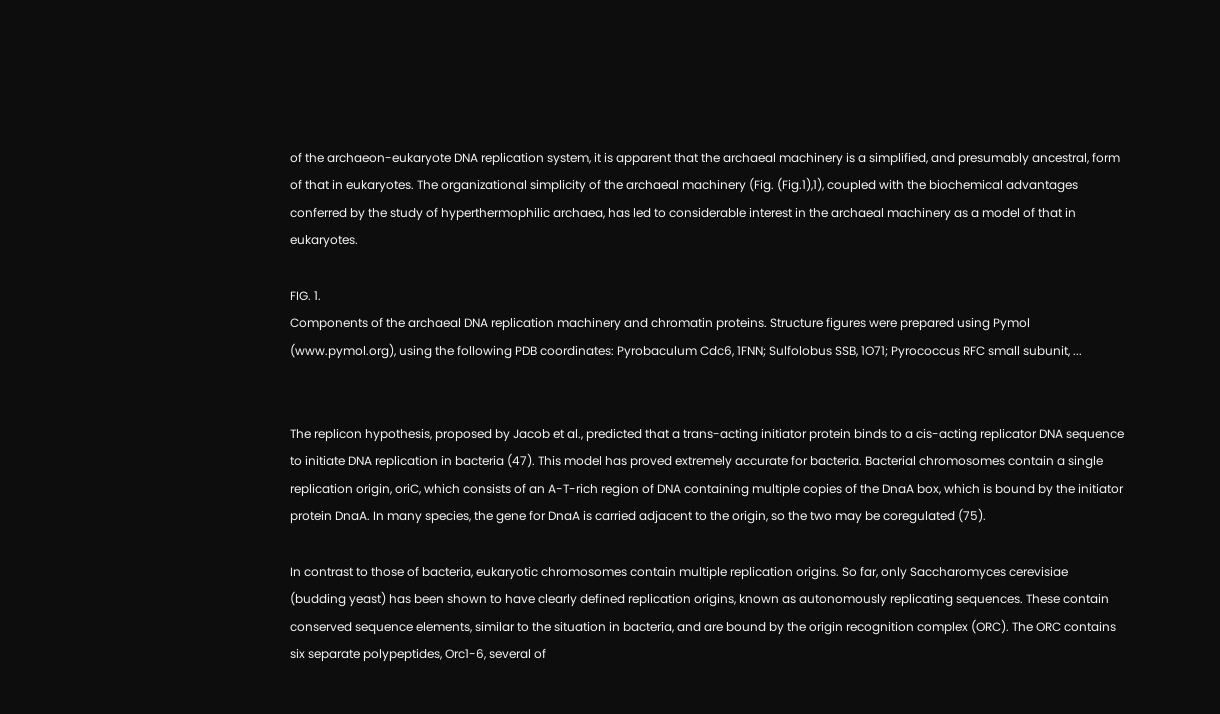of the archaeon-eukaryote DNA replication system, it is apparent that the archaeal machinery is a simplified, and presumably ancestral, form of that in eukaryotes. The organizational simplicity of the archaeal machinery (Fig. (Fig.1),1), coupled with the biochemical advantages conferred by the study of hyperthermophilic archaea, has led to considerable interest in the archaeal machinery as a model of that in eukaryotes.

FIG. 1.
Components of the archaeal DNA replication machinery and chromatin proteins. Structure figures were prepared using Pymol (www.pymol.org), using the following PDB coordinates: Pyrobaculum Cdc6, 1FNN; Sulfolobus SSB, 1O71; Pyrococcus RFC small subunit, ...


The replicon hypothesis, proposed by Jacob et al., predicted that a trans-acting initiator protein binds to a cis-acting replicator DNA sequence to initiate DNA replication in bacteria (47). This model has proved extremely accurate for bacteria. Bacterial chromosomes contain a single replication origin, oriC, which consists of an A-T-rich region of DNA containing multiple copies of the DnaA box, which is bound by the initiator protein DnaA. In many species, the gene for DnaA is carried adjacent to the origin, so the two may be coregulated (75).

In contrast to those of bacteria, eukaryotic chromosomes contain multiple replication origins. So far, only Saccharomyces cerevisiae (budding yeast) has been shown to have clearly defined replication origins, known as autonomously replicating sequences. These contain conserved sequence elements, similar to the situation in bacteria, and are bound by the origin recognition complex (ORC). The ORC contains six separate polypeptides, Orc1-6, several of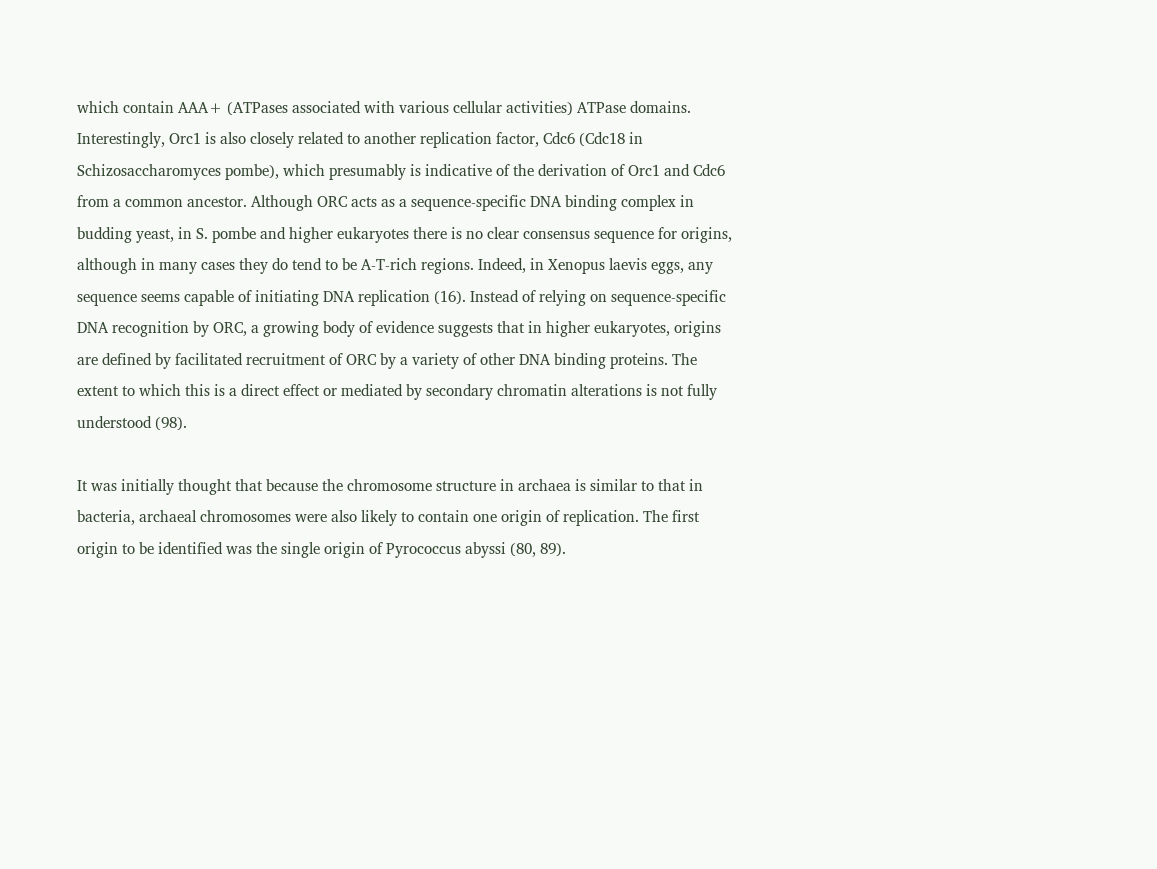which contain AAA+ (ATPases associated with various cellular activities) ATPase domains. Interestingly, Orc1 is also closely related to another replication factor, Cdc6 (Cdc18 in Schizosaccharomyces pombe), which presumably is indicative of the derivation of Orc1 and Cdc6 from a common ancestor. Although ORC acts as a sequence-specific DNA binding complex in budding yeast, in S. pombe and higher eukaryotes there is no clear consensus sequence for origins, although in many cases they do tend to be A-T-rich regions. Indeed, in Xenopus laevis eggs, any sequence seems capable of initiating DNA replication (16). Instead of relying on sequence-specific DNA recognition by ORC, a growing body of evidence suggests that in higher eukaryotes, origins are defined by facilitated recruitment of ORC by a variety of other DNA binding proteins. The extent to which this is a direct effect or mediated by secondary chromatin alterations is not fully understood (98).

It was initially thought that because the chromosome structure in archaea is similar to that in bacteria, archaeal chromosomes were also likely to contain one origin of replication. The first origin to be identified was the single origin of Pyrococcus abyssi (80, 89).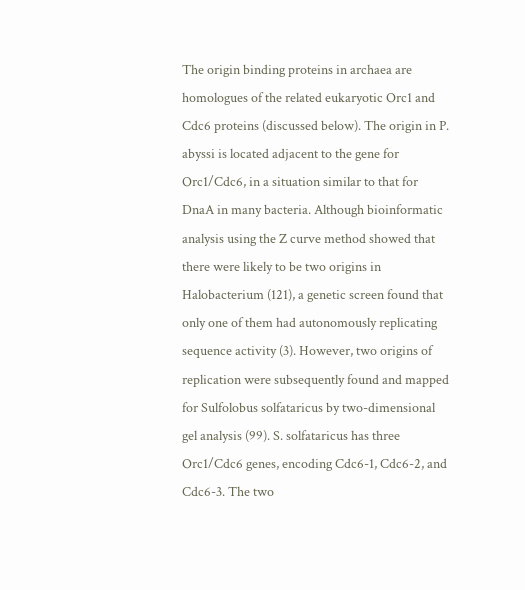The origin binding proteins in archaea are homologues of the related eukaryotic Orc1 and Cdc6 proteins (discussed below). The origin in P. abyssi is located adjacent to the gene for Orc1/Cdc6, in a situation similar to that for DnaA in many bacteria. Although bioinformatic analysis using the Z curve method showed that there were likely to be two origins in Halobacterium (121), a genetic screen found that only one of them had autonomously replicating sequence activity (3). However, two origins of replication were subsequently found and mapped for Sulfolobus solfataricus by two-dimensional gel analysis (99). S. solfataricus has three Orc1/Cdc6 genes, encoding Cdc6-1, Cdc6-2, and Cdc6-3. The two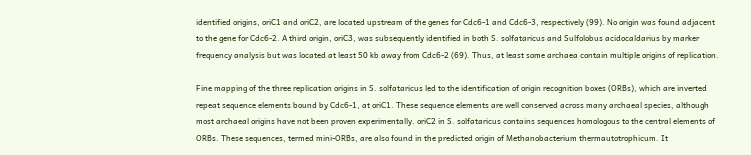identified origins, oriC1 and oriC2, are located upstream of the genes for Cdc6-1 and Cdc6-3, respectively (99). No origin was found adjacent to the gene for Cdc6-2. A third origin, oriC3, was subsequently identified in both S. solfataricus and Sulfolobus acidocaldarius by marker frequency analysis but was located at least 50 kb away from Cdc6-2 (69). Thus, at least some archaea contain multiple origins of replication.

Fine mapping of the three replication origins in S. solfataricus led to the identification of origin recognition boxes (ORBs), which are inverted repeat sequence elements bound by Cdc6-1, at oriC1. These sequence elements are well conserved across many archaeal species, although most archaeal origins have not been proven experimentally. oriC2 in S. solfataricus contains sequences homologous to the central elements of ORBs. These sequences, termed mini-ORBs, are also found in the predicted origin of Methanobacterium thermautotrophicum. It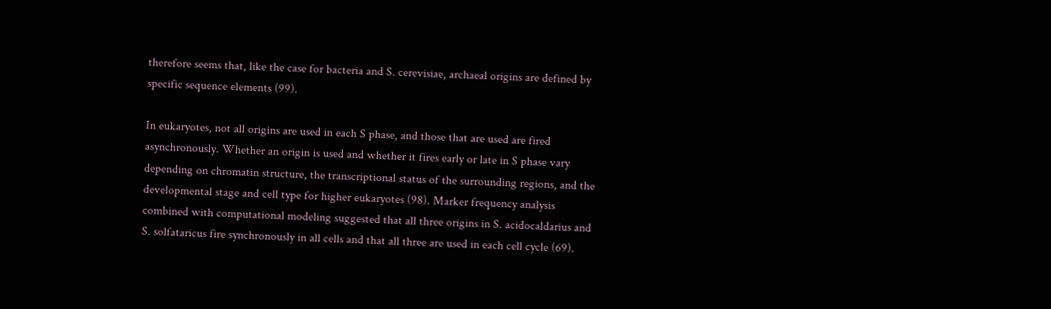therefore seems that, like the case for bacteria and S. cerevisiae, archaeal origins are defined by specific sequence elements (99).

In eukaryotes, not all origins are used in each S phase, and those that are used are fired asynchronously. Whether an origin is used and whether it fires early or late in S phase vary depending on chromatin structure, the transcriptional status of the surrounding regions, and the developmental stage and cell type for higher eukaryotes (98). Marker frequency analysis combined with computational modeling suggested that all three origins in S. acidocaldarius and S. solfataricus fire synchronously in all cells and that all three are used in each cell cycle (69).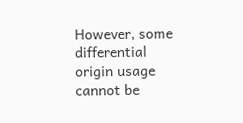However, some differential origin usage cannot be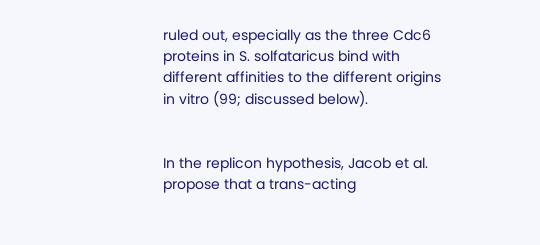ruled out, especially as the three Cdc6 proteins in S. solfataricus bind with different affinities to the different origins in vitro (99; discussed below).


In the replicon hypothesis, Jacob et al. propose that a trans-acting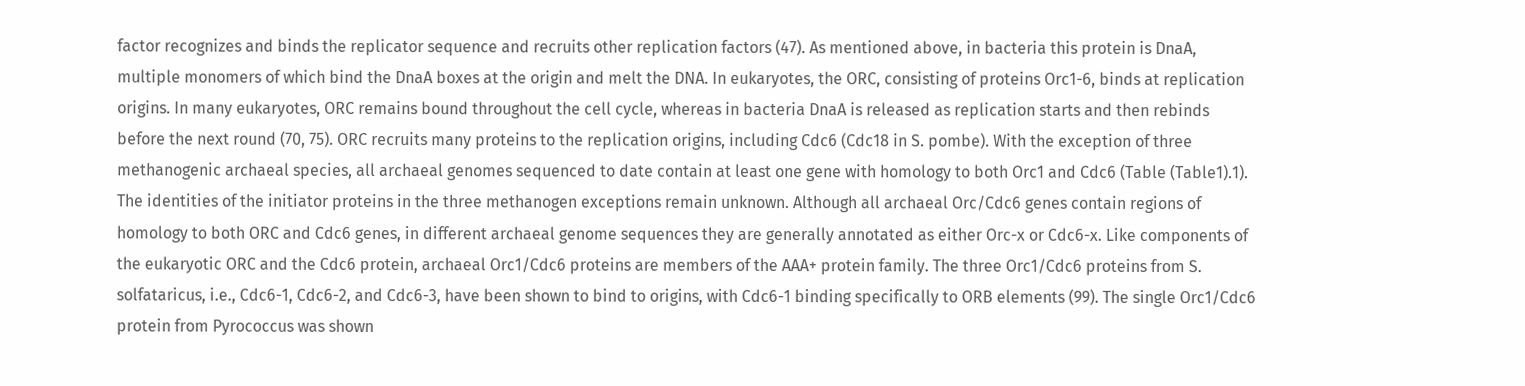factor recognizes and binds the replicator sequence and recruits other replication factors (47). As mentioned above, in bacteria this protein is DnaA, multiple monomers of which bind the DnaA boxes at the origin and melt the DNA. In eukaryotes, the ORC, consisting of proteins Orc1-6, binds at replication origins. In many eukaryotes, ORC remains bound throughout the cell cycle, whereas in bacteria DnaA is released as replication starts and then rebinds before the next round (70, 75). ORC recruits many proteins to the replication origins, including Cdc6 (Cdc18 in S. pombe). With the exception of three methanogenic archaeal species, all archaeal genomes sequenced to date contain at least one gene with homology to both Orc1 and Cdc6 (Table (Table1).1). The identities of the initiator proteins in the three methanogen exceptions remain unknown. Although all archaeal Orc/Cdc6 genes contain regions of homology to both ORC and Cdc6 genes, in different archaeal genome sequences they are generally annotated as either Orc-x or Cdc6-x. Like components of the eukaryotic ORC and the Cdc6 protein, archaeal Orc1/Cdc6 proteins are members of the AAA+ protein family. The three Orc1/Cdc6 proteins from S. solfataricus, i.e., Cdc6-1, Cdc6-2, and Cdc6-3, have been shown to bind to origins, with Cdc6-1 binding specifically to ORB elements (99). The single Orc1/Cdc6 protein from Pyrococcus was shown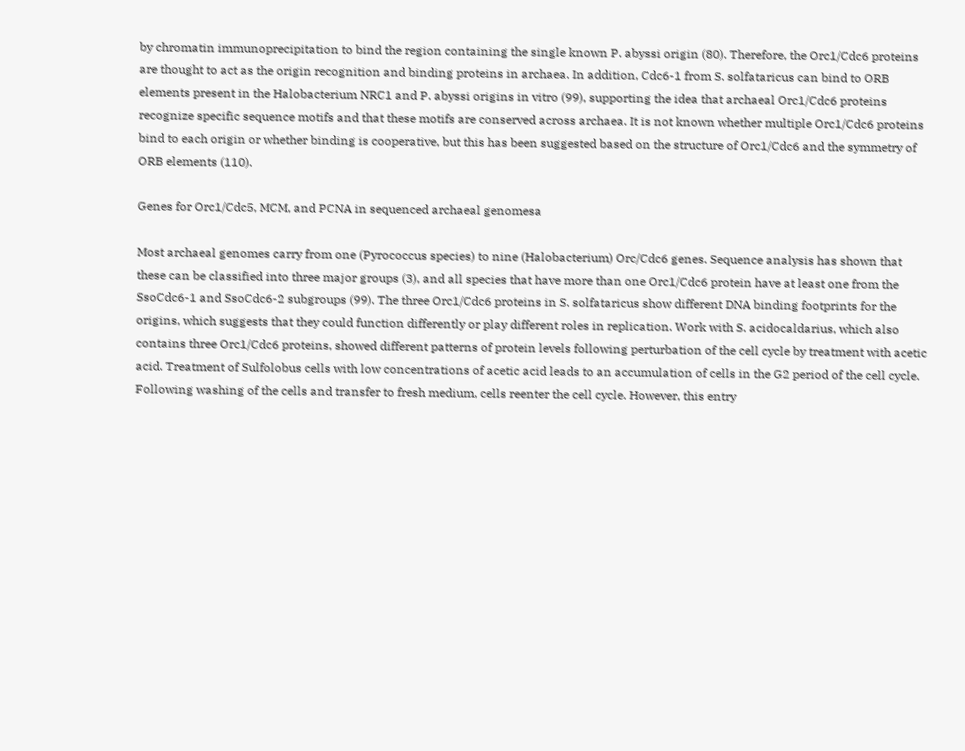by chromatin immunoprecipitation to bind the region containing the single known P. abyssi origin (80). Therefore, the Orc1/Cdc6 proteins are thought to act as the origin recognition and binding proteins in archaea. In addition, Cdc6-1 from S. solfataricus can bind to ORB elements present in the Halobacterium NRC1 and P. abyssi origins in vitro (99), supporting the idea that archaeal Orc1/Cdc6 proteins recognize specific sequence motifs and that these motifs are conserved across archaea. It is not known whether multiple Orc1/Cdc6 proteins bind to each origin or whether binding is cooperative, but this has been suggested based on the structure of Orc1/Cdc6 and the symmetry of ORB elements (110).

Genes for Orc1/Cdc5, MCM, and PCNA in sequenced archaeal genomesa

Most archaeal genomes carry from one (Pyrococcus species) to nine (Halobacterium) Orc/Cdc6 genes. Sequence analysis has shown that these can be classified into three major groups (3), and all species that have more than one Orc1/Cdc6 protein have at least one from the SsoCdc6-1 and SsoCdc6-2 subgroups (99). The three Orc1/Cdc6 proteins in S. solfataricus show different DNA binding footprints for the origins, which suggests that they could function differently or play different roles in replication. Work with S. acidocaldarius, which also contains three Orc1/Cdc6 proteins, showed different patterns of protein levels following perturbation of the cell cycle by treatment with acetic acid. Treatment of Sulfolobus cells with low concentrations of acetic acid leads to an accumulation of cells in the G2 period of the cell cycle. Following washing of the cells and transfer to fresh medium, cells reenter the cell cycle. However, this entry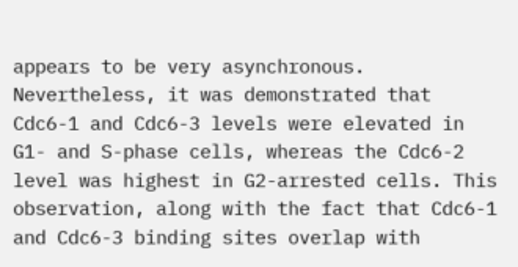appears to be very asynchronous. Nevertheless, it was demonstrated that Cdc6-1 and Cdc6-3 levels were elevated in G1- and S-phase cells, whereas the Cdc6-2 level was highest in G2-arrested cells. This observation, along with the fact that Cdc6-1 and Cdc6-3 binding sites overlap with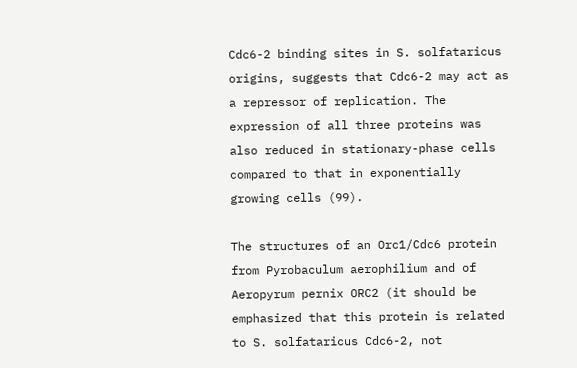Cdc6-2 binding sites in S. solfataricus origins, suggests that Cdc6-2 may act as a repressor of replication. The expression of all three proteins was also reduced in stationary-phase cells compared to that in exponentially growing cells (99).

The structures of an Orc1/Cdc6 protein from Pyrobaculum aerophilium and of Aeropyrum pernix ORC2 (it should be emphasized that this protein is related to S. solfataricus Cdc6-2, not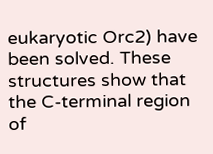eukaryotic Orc2) have been solved. These structures show that the C-terminal region of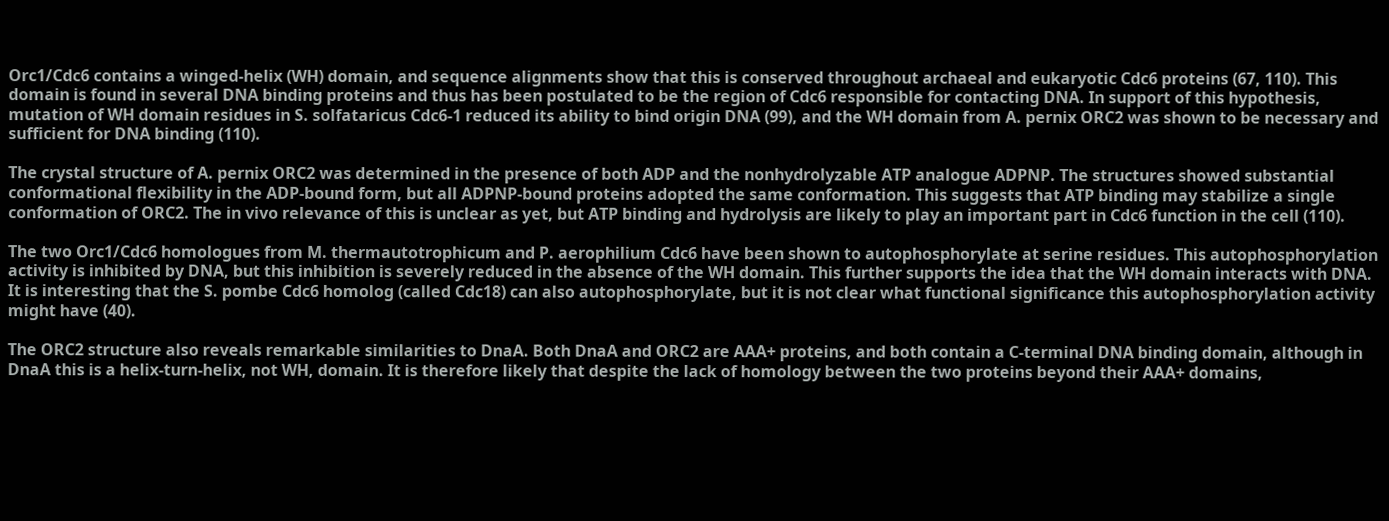Orc1/Cdc6 contains a winged-helix (WH) domain, and sequence alignments show that this is conserved throughout archaeal and eukaryotic Cdc6 proteins (67, 110). This domain is found in several DNA binding proteins and thus has been postulated to be the region of Cdc6 responsible for contacting DNA. In support of this hypothesis, mutation of WH domain residues in S. solfataricus Cdc6-1 reduced its ability to bind origin DNA (99), and the WH domain from A. pernix ORC2 was shown to be necessary and sufficient for DNA binding (110).

The crystal structure of A. pernix ORC2 was determined in the presence of both ADP and the nonhydrolyzable ATP analogue ADPNP. The structures showed substantial conformational flexibility in the ADP-bound form, but all ADPNP-bound proteins adopted the same conformation. This suggests that ATP binding may stabilize a single conformation of ORC2. The in vivo relevance of this is unclear as yet, but ATP binding and hydrolysis are likely to play an important part in Cdc6 function in the cell (110).

The two Orc1/Cdc6 homologues from M. thermautotrophicum and P. aerophilium Cdc6 have been shown to autophosphorylate at serine residues. This autophosphorylation activity is inhibited by DNA, but this inhibition is severely reduced in the absence of the WH domain. This further supports the idea that the WH domain interacts with DNA. It is interesting that the S. pombe Cdc6 homolog (called Cdc18) can also autophosphorylate, but it is not clear what functional significance this autophosphorylation activity might have (40).

The ORC2 structure also reveals remarkable similarities to DnaA. Both DnaA and ORC2 are AAA+ proteins, and both contain a C-terminal DNA binding domain, although in DnaA this is a helix-turn-helix, not WH, domain. It is therefore likely that despite the lack of homology between the two proteins beyond their AAA+ domains,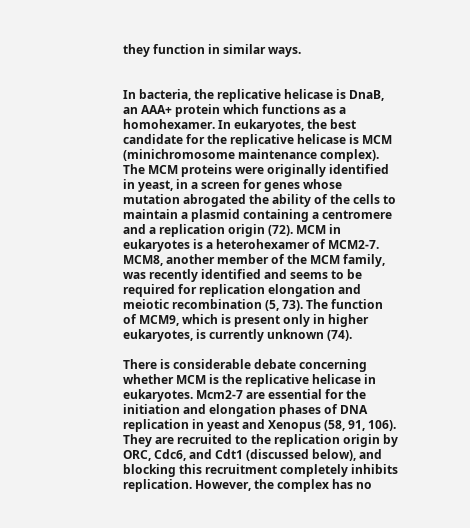they function in similar ways.


In bacteria, the replicative helicase is DnaB, an AAA+ protein which functions as a homohexamer. In eukaryotes, the best candidate for the replicative helicase is MCM (minichromosome maintenance complex). The MCM proteins were originally identified in yeast, in a screen for genes whose mutation abrogated the ability of the cells to maintain a plasmid containing a centromere and a replication origin (72). MCM in eukaryotes is a heterohexamer of MCM2-7. MCM8, another member of the MCM family, was recently identified and seems to be required for replication elongation and meiotic recombination (5, 73). The function of MCM9, which is present only in higher eukaryotes, is currently unknown (74).

There is considerable debate concerning whether MCM is the replicative helicase in eukaryotes. Mcm2-7 are essential for the initiation and elongation phases of DNA replication in yeast and Xenopus (58, 91, 106). They are recruited to the replication origin by ORC, Cdc6, and Cdt1 (discussed below), and blocking this recruitment completely inhibits replication. However, the complex has no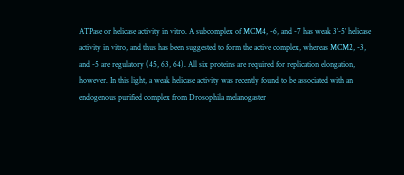ATPase or helicase activity in vitro. A subcomplex of MCM4, -6, and -7 has weak 3′-5′ helicase activity in vitro, and thus has been suggested to form the active complex, whereas MCM2, -3, and -5 are regulatory (45, 63, 64). All six proteins are required for replication elongation, however. In this light, a weak helicase activity was recently found to be associated with an endogenous purified complex from Drosophila melanogaster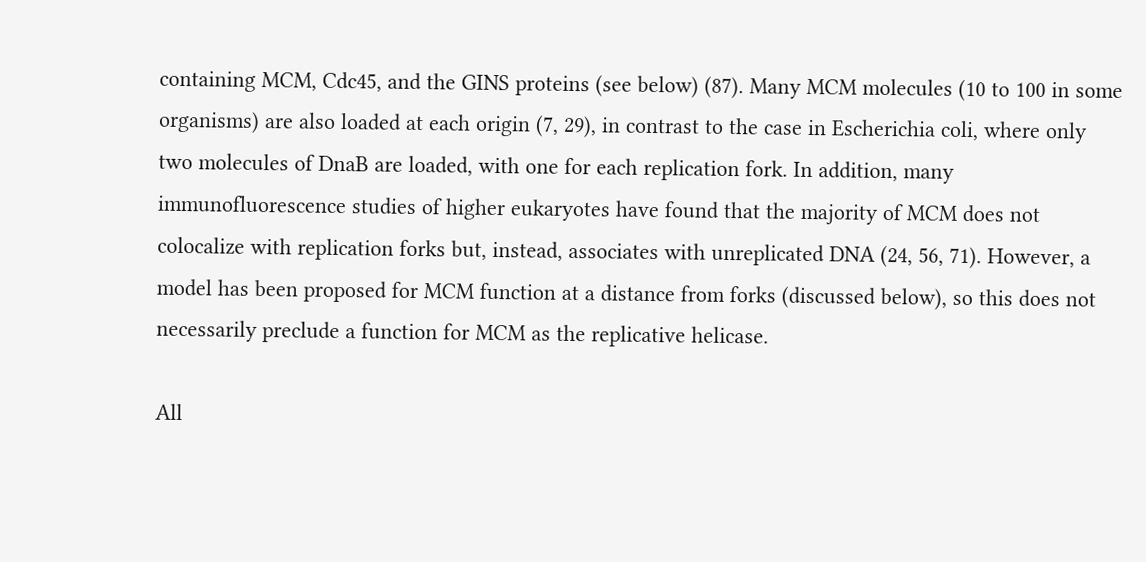containing MCM, Cdc45, and the GINS proteins (see below) (87). Many MCM molecules (10 to 100 in some organisms) are also loaded at each origin (7, 29), in contrast to the case in Escherichia coli, where only two molecules of DnaB are loaded, with one for each replication fork. In addition, many immunofluorescence studies of higher eukaryotes have found that the majority of MCM does not colocalize with replication forks but, instead, associates with unreplicated DNA (24, 56, 71). However, a model has been proposed for MCM function at a distance from forks (discussed below), so this does not necessarily preclude a function for MCM as the replicative helicase.

All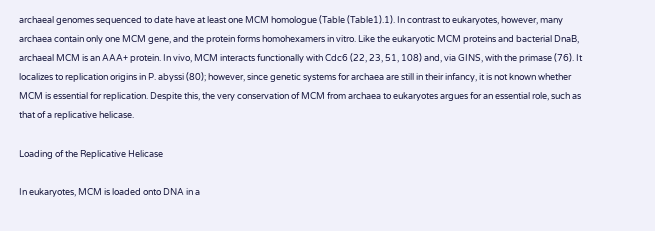archaeal genomes sequenced to date have at least one MCM homologue (Table (Table1).1). In contrast to eukaryotes, however, many archaea contain only one MCM gene, and the protein forms homohexamers in vitro. Like the eukaryotic MCM proteins and bacterial DnaB, archaeal MCM is an AAA+ protein. In vivo, MCM interacts functionally with Cdc6 (22, 23, 51, 108) and, via GINS, with the primase (76). It localizes to replication origins in P. abyssi (80); however, since genetic systems for archaea are still in their infancy, it is not known whether MCM is essential for replication. Despite this, the very conservation of MCM from archaea to eukaryotes argues for an essential role, such as that of a replicative helicase.

Loading of the Replicative Helicase

In eukaryotes, MCM is loaded onto DNA in a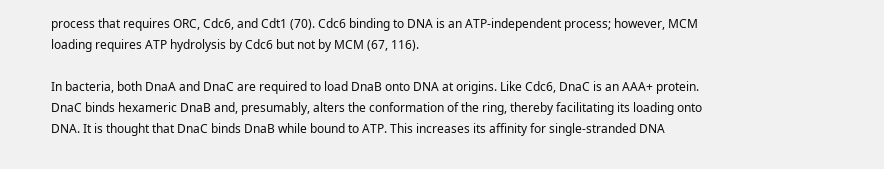process that requires ORC, Cdc6, and Cdt1 (70). Cdc6 binding to DNA is an ATP-independent process; however, MCM loading requires ATP hydrolysis by Cdc6 but not by MCM (67, 116).

In bacteria, both DnaA and DnaC are required to load DnaB onto DNA at origins. Like Cdc6, DnaC is an AAA+ protein. DnaC binds hexameric DnaB and, presumably, alters the conformation of the ring, thereby facilitating its loading onto DNA. It is thought that DnaC binds DnaB while bound to ATP. This increases its affinity for single-stranded DNA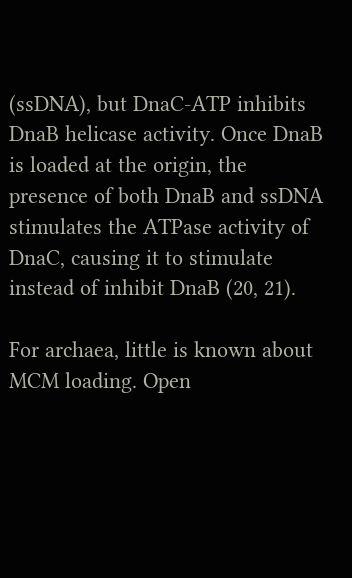(ssDNA), but DnaC-ATP inhibits DnaB helicase activity. Once DnaB is loaded at the origin, the presence of both DnaB and ssDNA stimulates the ATPase activity of DnaC, causing it to stimulate instead of inhibit DnaB (20, 21).

For archaea, little is known about MCM loading. Open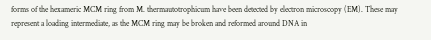forms of the hexameric MCM ring from M. thermautotrophicum have been detected by electron microscopy (EM). These may represent a loading intermediate, as the MCM ring may be broken and reformed around DNA in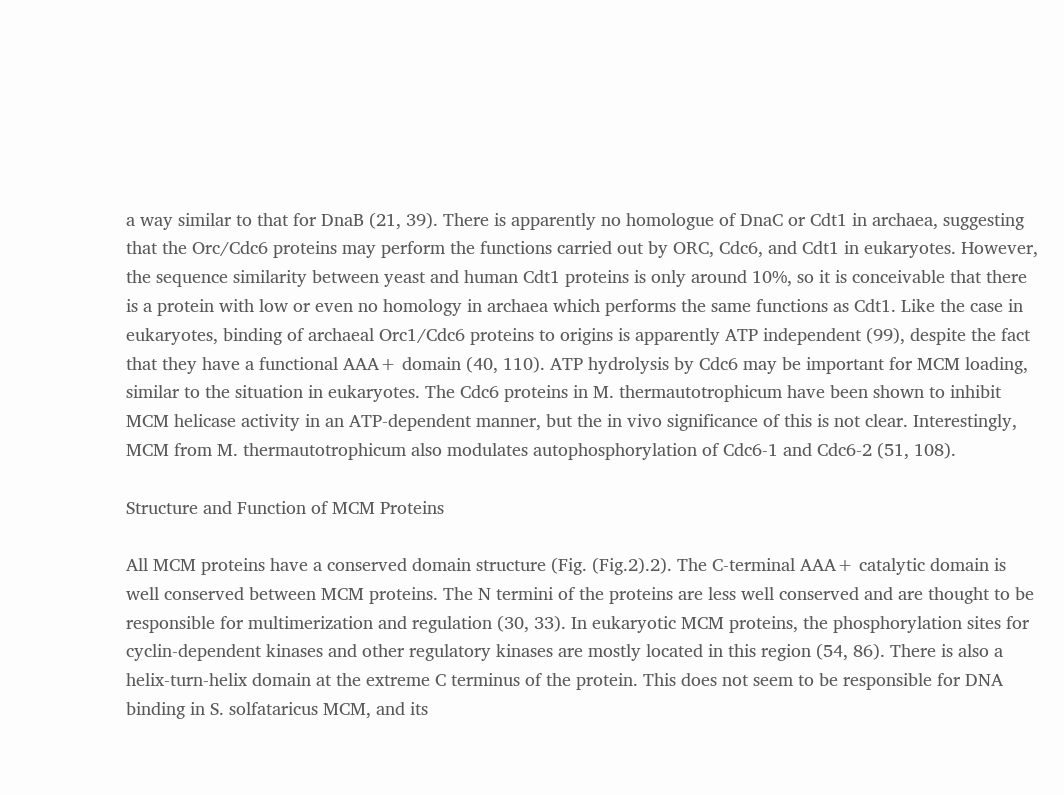a way similar to that for DnaB (21, 39). There is apparently no homologue of DnaC or Cdt1 in archaea, suggesting that the Orc/Cdc6 proteins may perform the functions carried out by ORC, Cdc6, and Cdt1 in eukaryotes. However, the sequence similarity between yeast and human Cdt1 proteins is only around 10%, so it is conceivable that there is a protein with low or even no homology in archaea which performs the same functions as Cdt1. Like the case in eukaryotes, binding of archaeal Orc1/Cdc6 proteins to origins is apparently ATP independent (99), despite the fact that they have a functional AAA+ domain (40, 110). ATP hydrolysis by Cdc6 may be important for MCM loading, similar to the situation in eukaryotes. The Cdc6 proteins in M. thermautotrophicum have been shown to inhibit MCM helicase activity in an ATP-dependent manner, but the in vivo significance of this is not clear. Interestingly, MCM from M. thermautotrophicum also modulates autophosphorylation of Cdc6-1 and Cdc6-2 (51, 108).

Structure and Function of MCM Proteins

All MCM proteins have a conserved domain structure (Fig. (Fig.2).2). The C-terminal AAA+ catalytic domain is well conserved between MCM proteins. The N termini of the proteins are less well conserved and are thought to be responsible for multimerization and regulation (30, 33). In eukaryotic MCM proteins, the phosphorylation sites for cyclin-dependent kinases and other regulatory kinases are mostly located in this region (54, 86). There is also a helix-turn-helix domain at the extreme C terminus of the protein. This does not seem to be responsible for DNA binding in S. solfataricus MCM, and its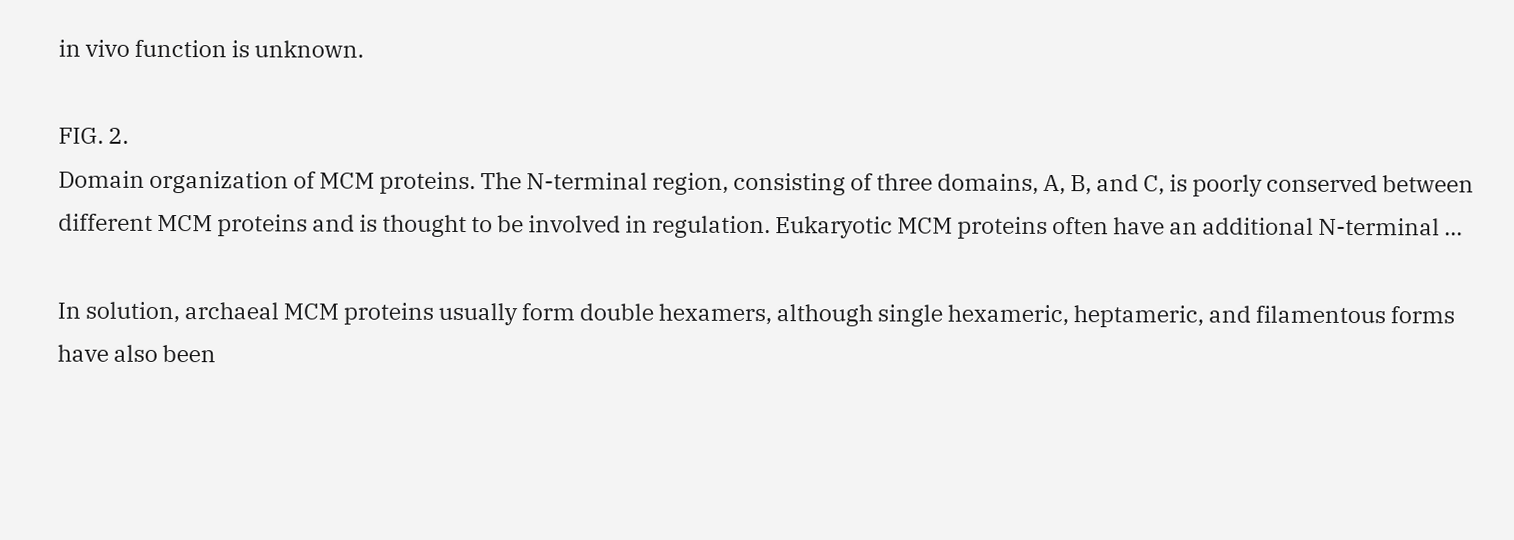in vivo function is unknown.

FIG. 2.
Domain organization of MCM proteins. The N-terminal region, consisting of three domains, A, B, and C, is poorly conserved between different MCM proteins and is thought to be involved in regulation. Eukaryotic MCM proteins often have an additional N-terminal ...

In solution, archaeal MCM proteins usually form double hexamers, although single hexameric, heptameric, and filamentous forms have also been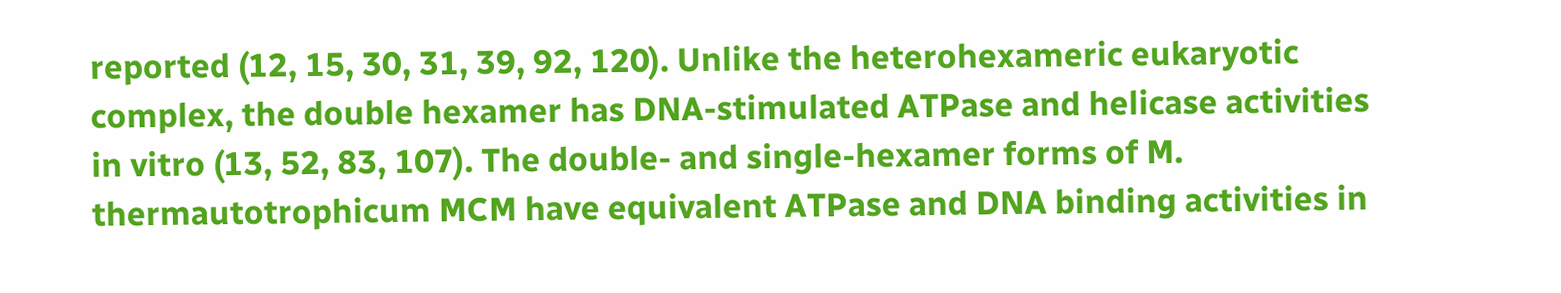reported (12, 15, 30, 31, 39, 92, 120). Unlike the heterohexameric eukaryotic complex, the double hexamer has DNA-stimulated ATPase and helicase activities in vitro (13, 52, 83, 107). The double- and single-hexamer forms of M. thermautotrophicum MCM have equivalent ATPase and DNA binding activities in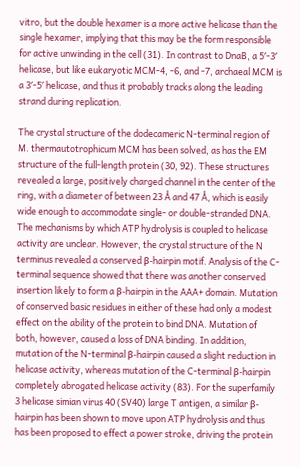vitro, but the double hexamer is a more active helicase than the single hexamer, implying that this may be the form responsible for active unwinding in the cell (31). In contrast to DnaB, a 5′-3′ helicase, but like eukaryotic MCM-4, -6, and -7, archaeal MCM is a 3′-5′ helicase, and thus it probably tracks along the leading strand during replication.

The crystal structure of the dodecameric N-terminal region of M. thermautotrophicum MCM has been solved, as has the EM structure of the full-length protein (30, 92). These structures revealed a large, positively charged channel in the center of the ring, with a diameter of between 23 Å and 47 Å, which is easily wide enough to accommodate single- or double-stranded DNA. The mechanisms by which ATP hydrolysis is coupled to helicase activity are unclear. However, the crystal structure of the N terminus revealed a conserved β-hairpin motif. Analysis of the C-terminal sequence showed that there was another conserved insertion likely to form a β-hairpin in the AAA+ domain. Mutation of conserved basic residues in either of these had only a modest effect on the ability of the protein to bind DNA. Mutation of both, however, caused a loss of DNA binding. In addition, mutation of the N-terminal β-hairpin caused a slight reduction in helicase activity, whereas mutation of the C-terminal β-hairpin completely abrogated helicase activity (83). For the superfamily 3 helicase simian virus 40 (SV40) large T antigen, a similar β-hairpin has been shown to move upon ATP hydrolysis and thus has been proposed to effect a power stroke, driving the protein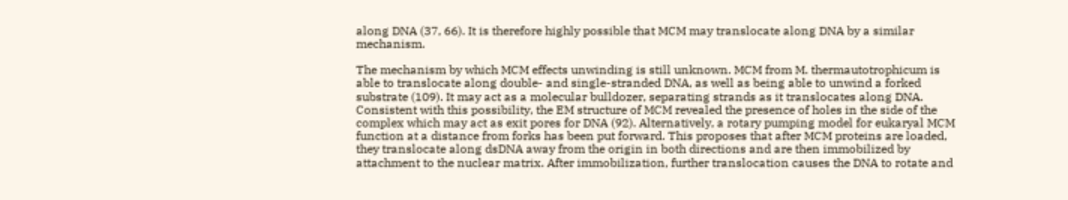along DNA (37, 66). It is therefore highly possible that MCM may translocate along DNA by a similar mechanism.

The mechanism by which MCM effects unwinding is still unknown. MCM from M. thermautotrophicum is able to translocate along double- and single-stranded DNA, as well as being able to unwind a forked substrate (109). It may act as a molecular bulldozer, separating strands as it translocates along DNA. Consistent with this possibility, the EM structure of MCM revealed the presence of holes in the side of the complex which may act as exit pores for DNA (92). Alternatively, a rotary pumping model for eukaryal MCM function at a distance from forks has been put forward. This proposes that after MCM proteins are loaded, they translocate along dsDNA away from the origin in both directions and are then immobilized by attachment to the nuclear matrix. After immobilization, further translocation causes the DNA to rotate and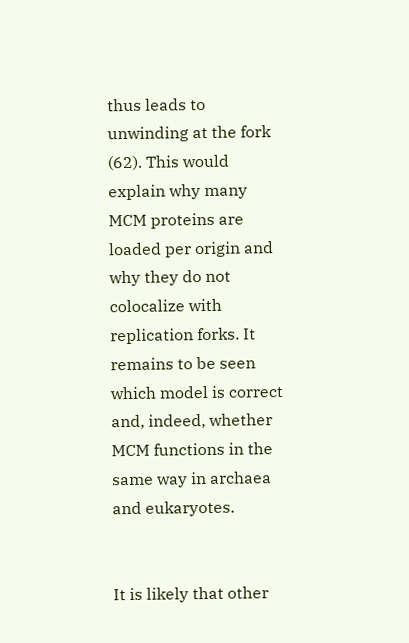thus leads to unwinding at the fork (62). This would explain why many MCM proteins are loaded per origin and why they do not colocalize with replication forks. It remains to be seen which model is correct and, indeed, whether MCM functions in the same way in archaea and eukaryotes.


It is likely that other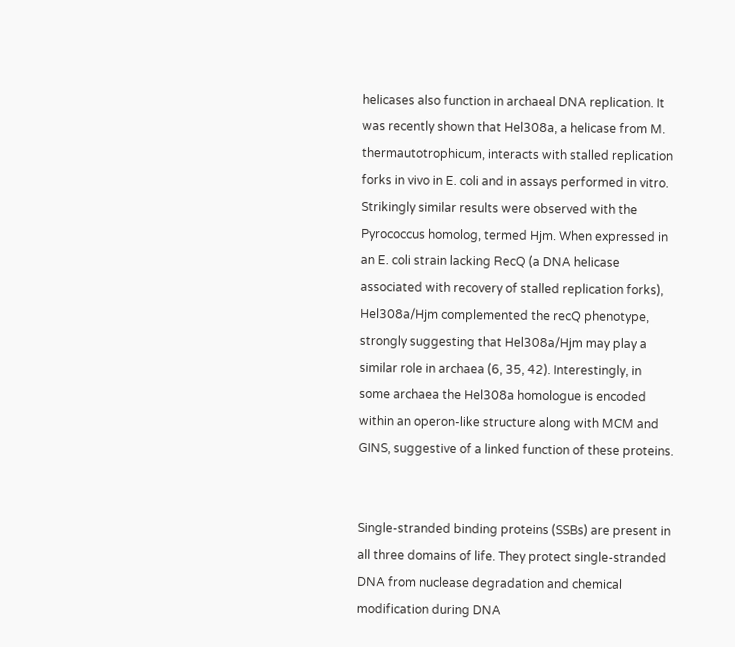helicases also function in archaeal DNA replication. It was recently shown that Hel308a, a helicase from M. thermautotrophicum, interacts with stalled replication forks in vivo in E. coli and in assays performed in vitro. Strikingly similar results were observed with the Pyrococcus homolog, termed Hjm. When expressed in an E. coli strain lacking RecQ (a DNA helicase associated with recovery of stalled replication forks), Hel308a/Hjm complemented the recQ phenotype, strongly suggesting that Hel308a/Hjm may play a similar role in archaea (6, 35, 42). Interestingly, in some archaea the Hel308a homologue is encoded within an operon-like structure along with MCM and GINS, suggestive of a linked function of these proteins.


Single-stranded binding proteins (SSBs) are present in all three domains of life. They protect single-stranded DNA from nuclease degradation and chemical modification during DNA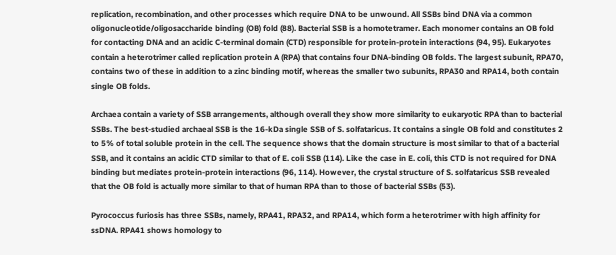replication, recombination, and other processes which require DNA to be unwound. All SSBs bind DNA via a common oligonucleotide/oligosaccharide binding (OB) fold (88). Bacterial SSB is a homotetramer. Each monomer contains an OB fold for contacting DNA and an acidic C-terminal domain (CTD) responsible for protein-protein interactions (94, 95). Eukaryotes contain a heterotrimer called replication protein A (RPA) that contains four DNA-binding OB folds. The largest subunit, RPA70, contains two of these in addition to a zinc binding motif, whereas the smaller two subunits, RPA30 and RPA14, both contain single OB folds.

Archaea contain a variety of SSB arrangements, although overall they show more similarity to eukaryotic RPA than to bacterial SSBs. The best-studied archaeal SSB is the 16-kDa single SSB of S. solfataricus. It contains a single OB fold and constitutes 2 to 5% of total soluble protein in the cell. The sequence shows that the domain structure is most similar to that of a bacterial SSB, and it contains an acidic CTD similar to that of E. coli SSB (114). Like the case in E. coli, this CTD is not required for DNA binding but mediates protein-protein interactions (96, 114). However, the crystal structure of S. solfataricus SSB revealed that the OB fold is actually more similar to that of human RPA than to those of bacterial SSBs (53).

Pyrococcus furiosis has three SSBs, namely, RPA41, RPA32, and RPA14, which form a heterotrimer with high affinity for ssDNA. RPA41 shows homology to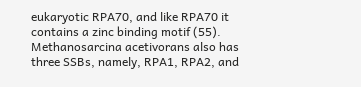eukaryotic RPA70, and like RPA70 it contains a zinc binding motif (55). Methanosarcina acetivorans also has three SSBs, namely, RPA1, RPA2, and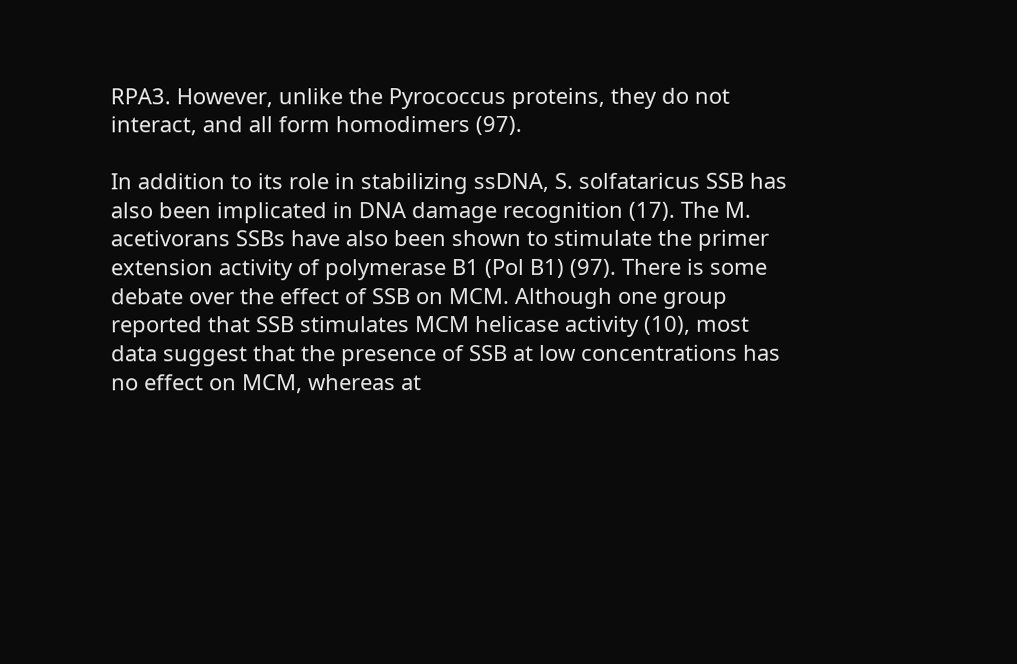RPA3. However, unlike the Pyrococcus proteins, they do not interact, and all form homodimers (97).

In addition to its role in stabilizing ssDNA, S. solfataricus SSB has also been implicated in DNA damage recognition (17). The M. acetivorans SSBs have also been shown to stimulate the primer extension activity of polymerase B1 (Pol B1) (97). There is some debate over the effect of SSB on MCM. Although one group reported that SSB stimulates MCM helicase activity (10), most data suggest that the presence of SSB at low concentrations has no effect on MCM, whereas at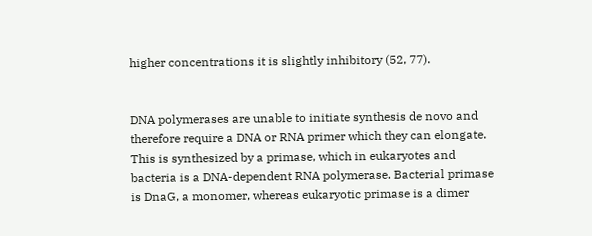higher concentrations it is slightly inhibitory (52, 77).


DNA polymerases are unable to initiate synthesis de novo and therefore require a DNA or RNA primer which they can elongate. This is synthesized by a primase, which in eukaryotes and bacteria is a DNA-dependent RNA polymerase. Bacterial primase is DnaG, a monomer, whereas eukaryotic primase is a dimer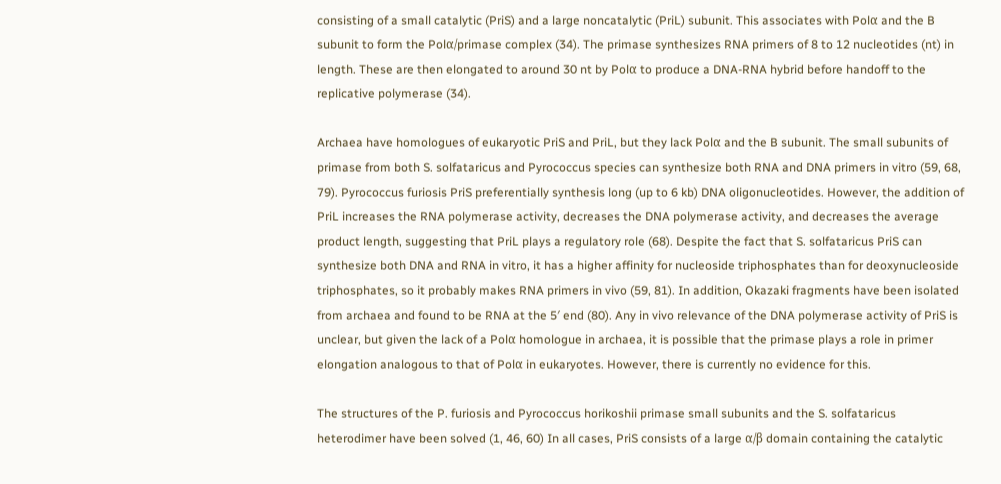consisting of a small catalytic (PriS) and a large noncatalytic (PriL) subunit. This associates with Polα and the B subunit to form the Polα/primase complex (34). The primase synthesizes RNA primers of 8 to 12 nucleotides (nt) in length. These are then elongated to around 30 nt by Polα to produce a DNA-RNA hybrid before handoff to the replicative polymerase (34).

Archaea have homologues of eukaryotic PriS and PriL, but they lack Polα and the B subunit. The small subunits of primase from both S. solfataricus and Pyrococcus species can synthesize both RNA and DNA primers in vitro (59, 68, 79). Pyrococcus furiosis PriS preferentially synthesis long (up to 6 kb) DNA oligonucleotides. However, the addition of PriL increases the RNA polymerase activity, decreases the DNA polymerase activity, and decreases the average product length, suggesting that PriL plays a regulatory role (68). Despite the fact that S. solfataricus PriS can synthesize both DNA and RNA in vitro, it has a higher affinity for nucleoside triphosphates than for deoxynucleoside triphosphates, so it probably makes RNA primers in vivo (59, 81). In addition, Okazaki fragments have been isolated from archaea and found to be RNA at the 5′ end (80). Any in vivo relevance of the DNA polymerase activity of PriS is unclear, but given the lack of a Polα homologue in archaea, it is possible that the primase plays a role in primer elongation analogous to that of Polα in eukaryotes. However, there is currently no evidence for this.

The structures of the P. furiosis and Pyrococcus horikoshii primase small subunits and the S. solfataricus heterodimer have been solved (1, 46, 60) In all cases, PriS consists of a large α/β domain containing the catalytic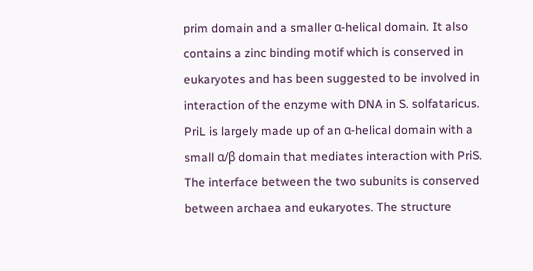prim domain and a smaller α-helical domain. It also contains a zinc binding motif which is conserved in eukaryotes and has been suggested to be involved in interaction of the enzyme with DNA in S. solfataricus. PriL is largely made up of an α-helical domain with a small α/β domain that mediates interaction with PriS. The interface between the two subunits is conserved between archaea and eukaryotes. The structure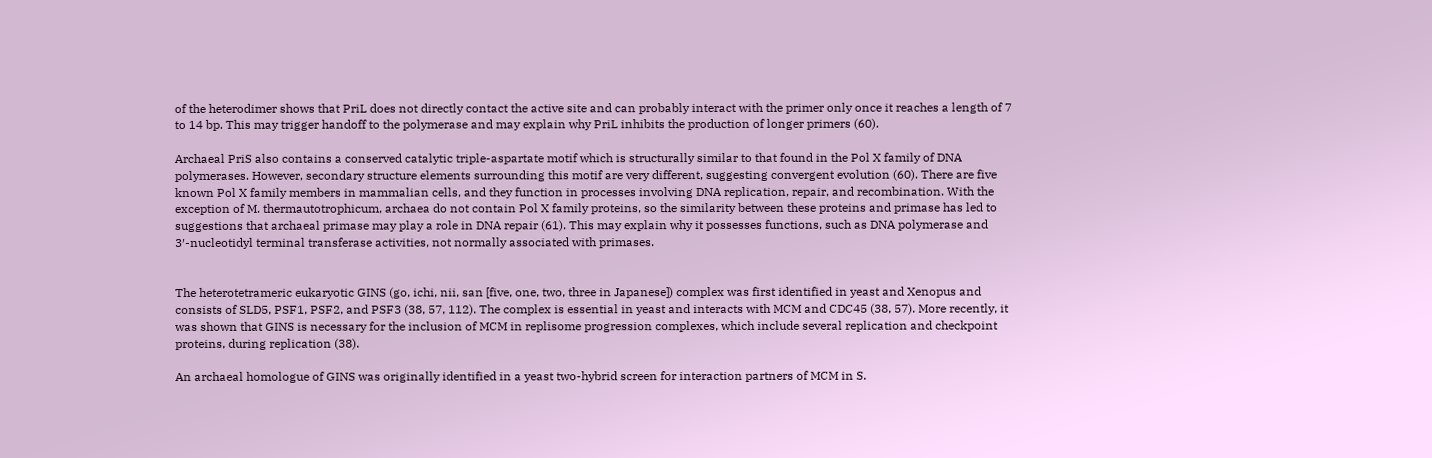of the heterodimer shows that PriL does not directly contact the active site and can probably interact with the primer only once it reaches a length of 7 to 14 bp. This may trigger handoff to the polymerase and may explain why PriL inhibits the production of longer primers (60).

Archaeal PriS also contains a conserved catalytic triple-aspartate motif which is structurally similar to that found in the Pol X family of DNA polymerases. However, secondary structure elements surrounding this motif are very different, suggesting convergent evolution (60). There are five known Pol X family members in mammalian cells, and they function in processes involving DNA replication, repair, and recombination. With the exception of M. thermautotrophicum, archaea do not contain Pol X family proteins, so the similarity between these proteins and primase has led to suggestions that archaeal primase may play a role in DNA repair (61). This may explain why it possesses functions, such as DNA polymerase and 3′-nucleotidyl terminal transferase activities, not normally associated with primases.


The heterotetrameric eukaryotic GINS (go, ichi, nii, san [five, one, two, three in Japanese]) complex was first identified in yeast and Xenopus and consists of SLD5, PSF1, PSF2, and PSF3 (38, 57, 112). The complex is essential in yeast and interacts with MCM and CDC45 (38, 57). More recently, it was shown that GINS is necessary for the inclusion of MCM in replisome progression complexes, which include several replication and checkpoint proteins, during replication (38).

An archaeal homologue of GINS was originally identified in a yeast two-hybrid screen for interaction partners of MCM in S.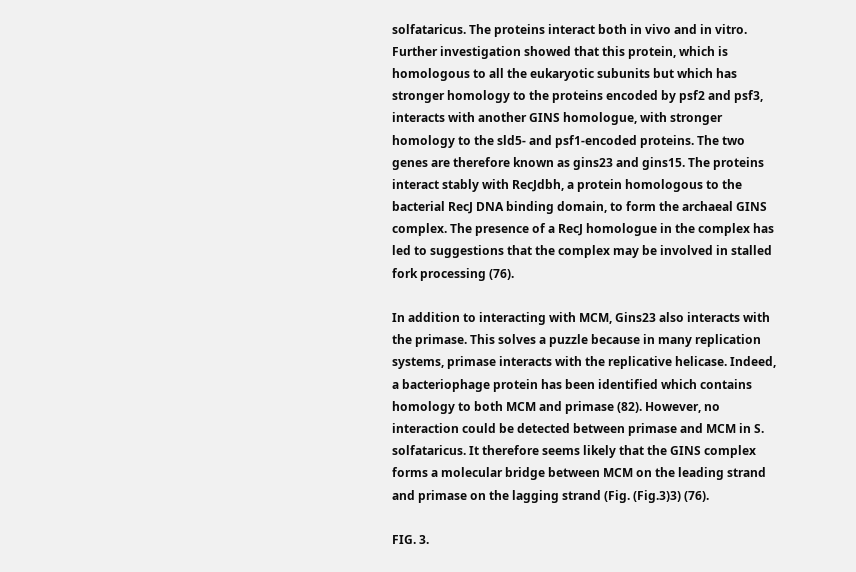solfataricus. The proteins interact both in vivo and in vitro. Further investigation showed that this protein, which is homologous to all the eukaryotic subunits but which has stronger homology to the proteins encoded by psf2 and psf3, interacts with another GINS homologue, with stronger homology to the sld5- and psf1-encoded proteins. The two genes are therefore known as gins23 and gins15. The proteins interact stably with RecJdbh, a protein homologous to the bacterial RecJ DNA binding domain, to form the archaeal GINS complex. The presence of a RecJ homologue in the complex has led to suggestions that the complex may be involved in stalled fork processing (76).

In addition to interacting with MCM, Gins23 also interacts with the primase. This solves a puzzle because in many replication systems, primase interacts with the replicative helicase. Indeed, a bacteriophage protein has been identified which contains homology to both MCM and primase (82). However, no interaction could be detected between primase and MCM in S. solfataricus. It therefore seems likely that the GINS complex forms a molecular bridge between MCM on the leading strand and primase on the lagging strand (Fig. (Fig.3)3) (76).

FIG. 3.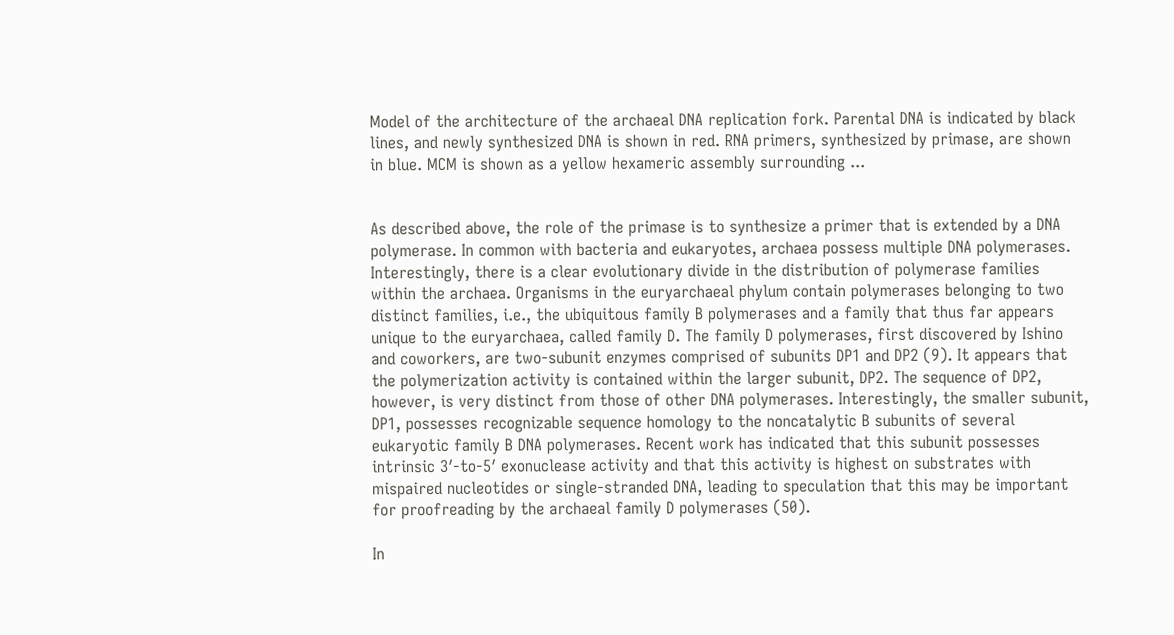Model of the architecture of the archaeal DNA replication fork. Parental DNA is indicated by black lines, and newly synthesized DNA is shown in red. RNA primers, synthesized by primase, are shown in blue. MCM is shown as a yellow hexameric assembly surrounding ...


As described above, the role of the primase is to synthesize a primer that is extended by a DNA polymerase. In common with bacteria and eukaryotes, archaea possess multiple DNA polymerases. Interestingly, there is a clear evolutionary divide in the distribution of polymerase families within the archaea. Organisms in the euryarchaeal phylum contain polymerases belonging to two distinct families, i.e., the ubiquitous family B polymerases and a family that thus far appears unique to the euryarchaea, called family D. The family D polymerases, first discovered by Ishino and coworkers, are two-subunit enzymes comprised of subunits DP1 and DP2 (9). It appears that the polymerization activity is contained within the larger subunit, DP2. The sequence of DP2, however, is very distinct from those of other DNA polymerases. Interestingly, the smaller subunit, DP1, possesses recognizable sequence homology to the noncatalytic B subunits of several eukaryotic family B DNA polymerases. Recent work has indicated that this subunit possesses intrinsic 3′-to-5′ exonuclease activity and that this activity is highest on substrates with mispaired nucleotides or single-stranded DNA, leading to speculation that this may be important for proofreading by the archaeal family D polymerases (50).

In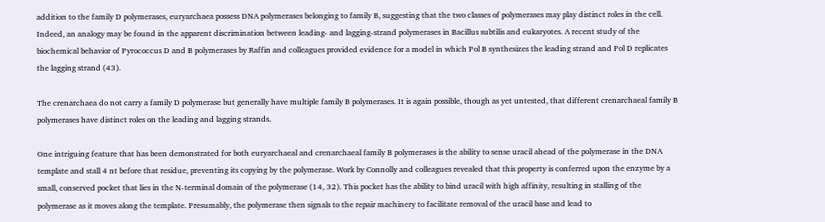addition to the family D polymerases, euryarchaea possess DNA polymerases belonging to family B, suggesting that the two classes of polymerases may play distinct roles in the cell. Indeed, an analogy may be found in the apparent discrimination between leading- and lagging-strand polymerases in Bacillus subtilis and eukaryotes. A recent study of the biochemical behavior of Pyrococcus D and B polymerases by Raffin and colleagues provided evidence for a model in which Pol B synthesizes the leading strand and Pol D replicates the lagging strand (43).

The crenarchaea do not carry a family D polymerase but generally have multiple family B polymerases. It is again possible, though as yet untested, that different crenarchaeal family B polymerases have distinct roles on the leading and lagging strands.

One intriguing feature that has been demonstrated for both euryarchaeal and crenarchaeal family B polymerases is the ability to sense uracil ahead of the polymerase in the DNA template and stall 4 nt before that residue, preventing its copying by the polymerase. Work by Connolly and colleagues revealed that this property is conferred upon the enzyme by a small, conserved pocket that lies in the N-terminal domain of the polymerase (14, 32). This pocket has the ability to bind uracil with high affinity, resulting in stalling of the polymerase as it moves along the template. Presumably, the polymerase then signals to the repair machinery to facilitate removal of the uracil base and lead to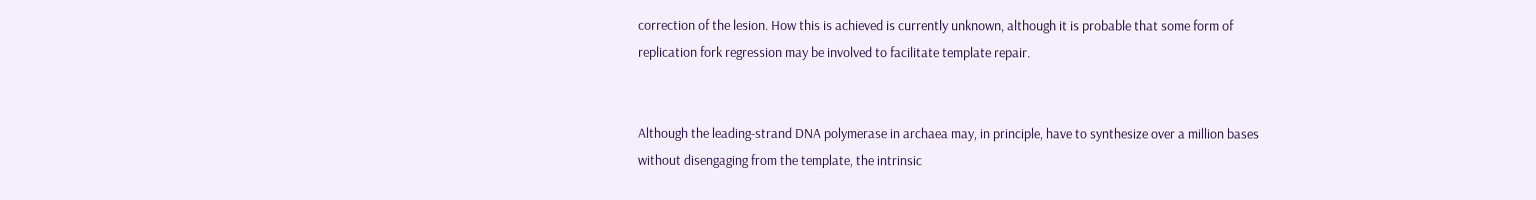correction of the lesion. How this is achieved is currently unknown, although it is probable that some form of replication fork regression may be involved to facilitate template repair.


Although the leading-strand DNA polymerase in archaea may, in principle, have to synthesize over a million bases without disengaging from the template, the intrinsic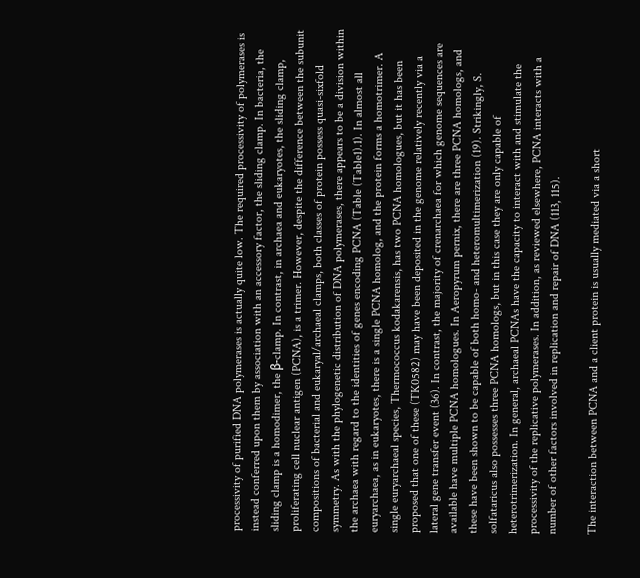processivity of purified DNA polymerases is actually quite low. The required processivity of polymerases is instead conferred upon them by association with an accessory factor, the sliding clamp. In bacteria, the sliding clamp is a homodimer, the β-clamp. In contrast, in archaea and eukaryotes, the sliding clamp, proliferating cell nuclear antigen (PCNA), is a trimer. However, despite the difference between the subunit compositions of bacterial and eukaryal/archaeal clamps, both classes of protein possess quasi-sixfold symmetry. As with the phylogenetic distribution of DNA polymerases, there appears to be a division within the archaea with regard to the identities of genes encoding PCNA (Table (Table1).1). In almost all euryarchaea, as in eukaryotes, there is a single PCNA homolog, and the protein forms a homotrimer. A single euryarchaeal species, Thermococcus kodakarensis, has two PCNA homologues, but it has been proposed that one of these (TK0582) may have been deposited in the genome relatively recently via a lateral gene transfer event (36). In contrast, the majority of crenarchaea for which genome sequences are available have multiple PCNA homologues. In Aeropyrum pernix, there are three PCNA homologs, and these have been shown to be capable of both homo- and heteromultimerization (19). Strikingly, S. solfataricus also possesses three PCNA homologs, but in this case they are only capable of heterotrimerization. In general, archaeal PCNAs have the capacity to interact with and stimulate the processivity of the replicative polymerases. In addition, as reviewed elsewhere, PCNA interacts with a number of other factors involved in replication and repair of DNA (113, 115).

The interaction between PCNA and a client protein is usually mediated via a short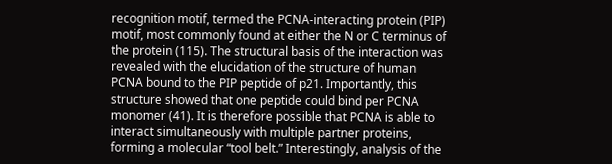recognition motif, termed the PCNA-interacting protein (PIP) motif, most commonly found at either the N or C terminus of the protein (115). The structural basis of the interaction was revealed with the elucidation of the structure of human PCNA bound to the PIP peptide of p21. Importantly, this structure showed that one peptide could bind per PCNA monomer (41). It is therefore possible that PCNA is able to interact simultaneously with multiple partner proteins, forming a molecular “tool belt.” Interestingly, analysis of the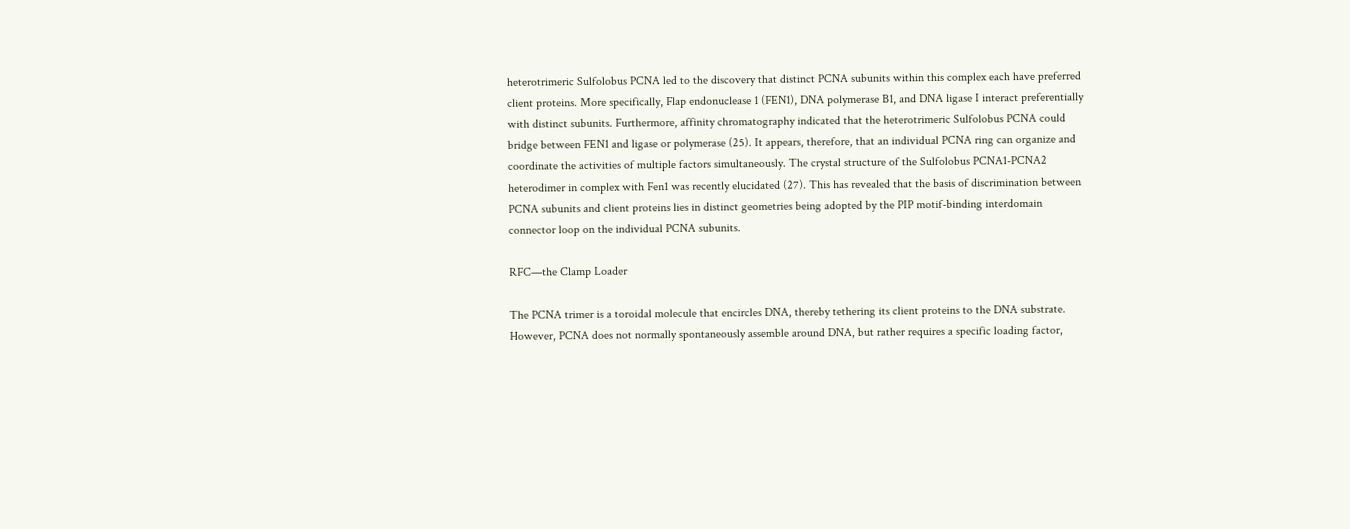heterotrimeric Sulfolobus PCNA led to the discovery that distinct PCNA subunits within this complex each have preferred client proteins. More specifically, Flap endonuclease 1 (FEN1), DNA polymerase B1, and DNA ligase I interact preferentially with distinct subunits. Furthermore, affinity chromatography indicated that the heterotrimeric Sulfolobus PCNA could bridge between FEN1 and ligase or polymerase (25). It appears, therefore, that an individual PCNA ring can organize and coordinate the activities of multiple factors simultaneously. The crystal structure of the Sulfolobus PCNA1-PCNA2 heterodimer in complex with Fen1 was recently elucidated (27). This has revealed that the basis of discrimination between PCNA subunits and client proteins lies in distinct geometries being adopted by the PIP motif-binding interdomain connector loop on the individual PCNA subunits.

RFC—the Clamp Loader

The PCNA trimer is a toroidal molecule that encircles DNA, thereby tethering its client proteins to the DNA substrate. However, PCNA does not normally spontaneously assemble around DNA, but rather requires a specific loading factor,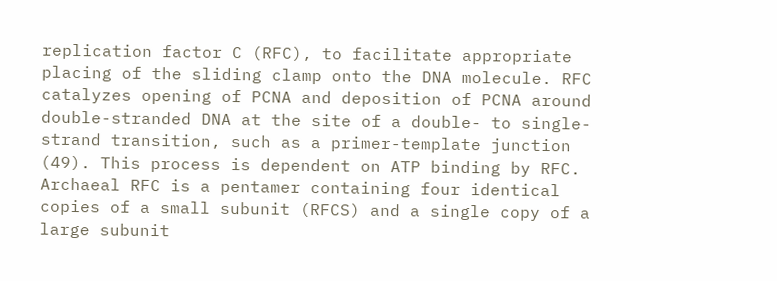replication factor C (RFC), to facilitate appropriate placing of the sliding clamp onto the DNA molecule. RFC catalyzes opening of PCNA and deposition of PCNA around double-stranded DNA at the site of a double- to single-strand transition, such as a primer-template junction (49). This process is dependent on ATP binding by RFC. Archaeal RFC is a pentamer containing four identical copies of a small subunit (RFCS) and a single copy of a large subunit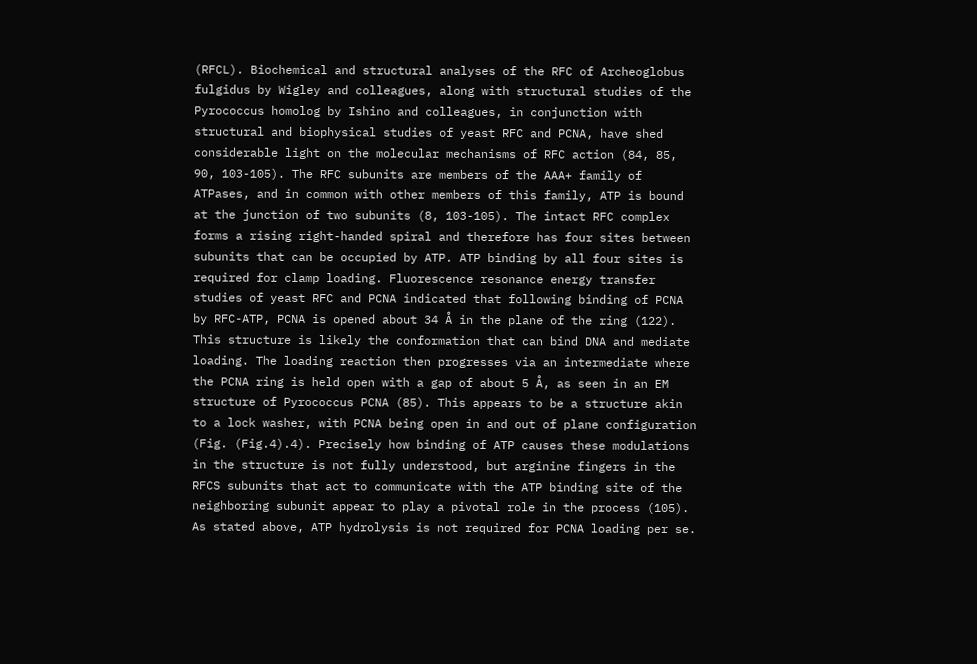(RFCL). Biochemical and structural analyses of the RFC of Archeoglobus fulgidus by Wigley and colleagues, along with structural studies of the Pyrococcus homolog by Ishino and colleagues, in conjunction with structural and biophysical studies of yeast RFC and PCNA, have shed considerable light on the molecular mechanisms of RFC action (84, 85, 90, 103-105). The RFC subunits are members of the AAA+ family of ATPases, and in common with other members of this family, ATP is bound at the junction of two subunits (8, 103-105). The intact RFC complex forms a rising right-handed spiral and therefore has four sites between subunits that can be occupied by ATP. ATP binding by all four sites is required for clamp loading. Fluorescence resonance energy transfer studies of yeast RFC and PCNA indicated that following binding of PCNA by RFC-ATP, PCNA is opened about 34 Å in the plane of the ring (122). This structure is likely the conformation that can bind DNA and mediate loading. The loading reaction then progresses via an intermediate where the PCNA ring is held open with a gap of about 5 Å, as seen in an EM structure of Pyrococcus PCNA (85). This appears to be a structure akin to a lock washer, with PCNA being open in and out of plane configuration (Fig. (Fig.4).4). Precisely how binding of ATP causes these modulations in the structure is not fully understood, but arginine fingers in the RFCS subunits that act to communicate with the ATP binding site of the neighboring subunit appear to play a pivotal role in the process (105). As stated above, ATP hydrolysis is not required for PCNA loading per se.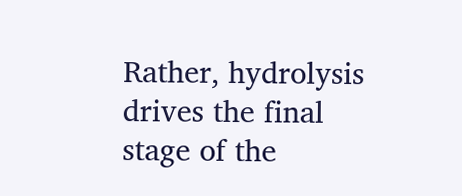Rather, hydrolysis drives the final stage of the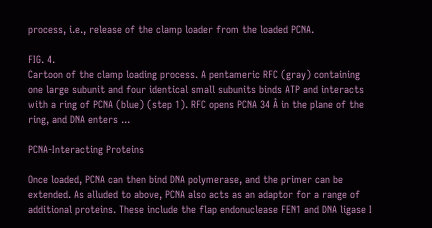process, i.e., release of the clamp loader from the loaded PCNA.

FIG. 4.
Cartoon of the clamp loading process. A pentameric RFC (gray) containing one large subunit and four identical small subunits binds ATP and interacts with a ring of PCNA (blue) (step 1). RFC opens PCNA 34 Å in the plane of the ring, and DNA enters ...

PCNA-Interacting Proteins

Once loaded, PCNA can then bind DNA polymerase, and the primer can be extended. As alluded to above, PCNA also acts as an adaptor for a range of additional proteins. These include the flap endonuclease FEN1 and DNA ligase I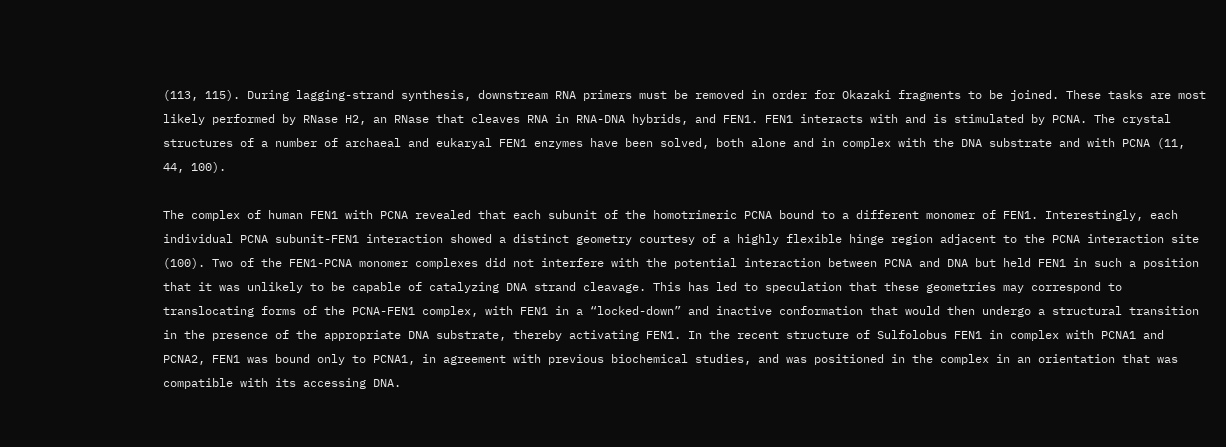(113, 115). During lagging-strand synthesis, downstream RNA primers must be removed in order for Okazaki fragments to be joined. These tasks are most likely performed by RNase H2, an RNase that cleaves RNA in RNA-DNA hybrids, and FEN1. FEN1 interacts with and is stimulated by PCNA. The crystal structures of a number of archaeal and eukaryal FEN1 enzymes have been solved, both alone and in complex with the DNA substrate and with PCNA (11, 44, 100).

The complex of human FEN1 with PCNA revealed that each subunit of the homotrimeric PCNA bound to a different monomer of FEN1. Interestingly, each individual PCNA subunit-FEN1 interaction showed a distinct geometry courtesy of a highly flexible hinge region adjacent to the PCNA interaction site (100). Two of the FEN1-PCNA monomer complexes did not interfere with the potential interaction between PCNA and DNA but held FEN1 in such a position that it was unlikely to be capable of catalyzing DNA strand cleavage. This has led to speculation that these geometries may correspond to translocating forms of the PCNA-FEN1 complex, with FEN1 in a “locked-down” and inactive conformation that would then undergo a structural transition in the presence of the appropriate DNA substrate, thereby activating FEN1. In the recent structure of Sulfolobus FEN1 in complex with PCNA1 and PCNA2, FEN1 was bound only to PCNA1, in agreement with previous biochemical studies, and was positioned in the complex in an orientation that was compatible with its accessing DNA.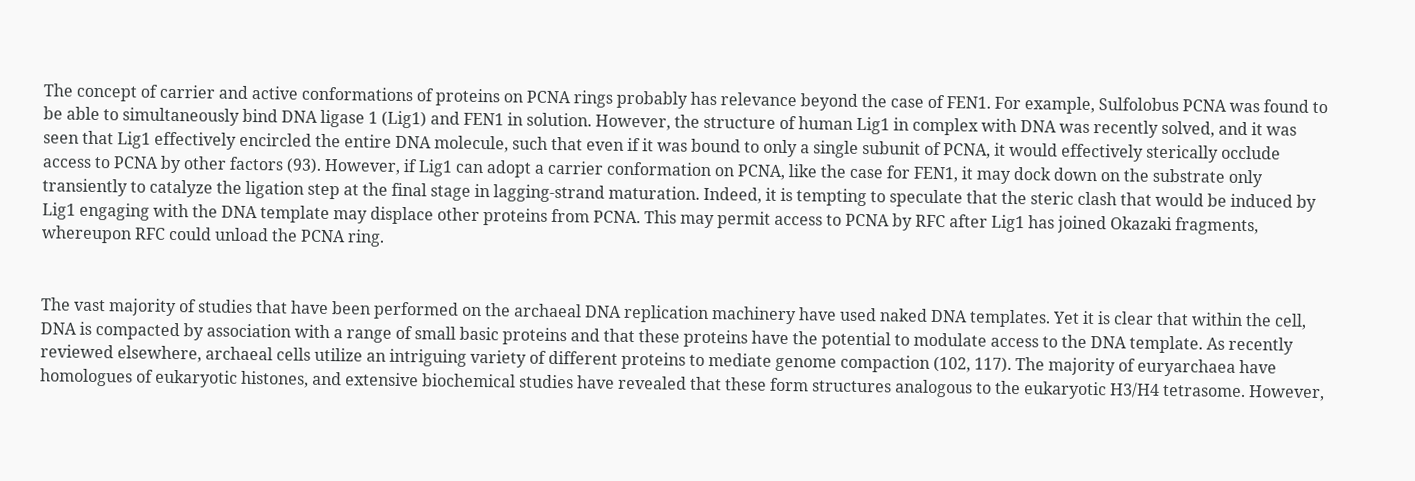The concept of carrier and active conformations of proteins on PCNA rings probably has relevance beyond the case of FEN1. For example, Sulfolobus PCNA was found to be able to simultaneously bind DNA ligase 1 (Lig1) and FEN1 in solution. However, the structure of human Lig1 in complex with DNA was recently solved, and it was seen that Lig1 effectively encircled the entire DNA molecule, such that even if it was bound to only a single subunit of PCNA, it would effectively sterically occlude access to PCNA by other factors (93). However, if Lig1 can adopt a carrier conformation on PCNA, like the case for FEN1, it may dock down on the substrate only transiently to catalyze the ligation step at the final stage in lagging-strand maturation. Indeed, it is tempting to speculate that the steric clash that would be induced by Lig1 engaging with the DNA template may displace other proteins from PCNA. This may permit access to PCNA by RFC after Lig1 has joined Okazaki fragments, whereupon RFC could unload the PCNA ring.


The vast majority of studies that have been performed on the archaeal DNA replication machinery have used naked DNA templates. Yet it is clear that within the cell, DNA is compacted by association with a range of small basic proteins and that these proteins have the potential to modulate access to the DNA template. As recently reviewed elsewhere, archaeal cells utilize an intriguing variety of different proteins to mediate genome compaction (102, 117). The majority of euryarchaea have homologues of eukaryotic histones, and extensive biochemical studies have revealed that these form structures analogous to the eukaryotic H3/H4 tetrasome. However,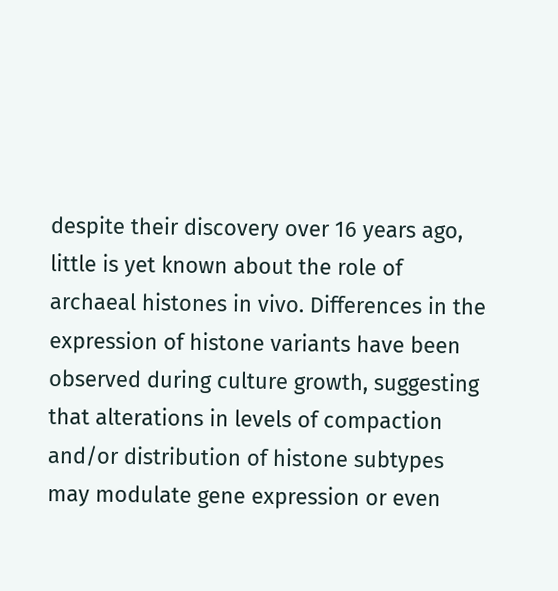despite their discovery over 16 years ago, little is yet known about the role of archaeal histones in vivo. Differences in the expression of histone variants have been observed during culture growth, suggesting that alterations in levels of compaction and/or distribution of histone subtypes may modulate gene expression or even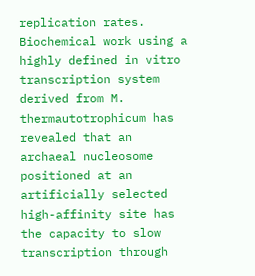replication rates. Biochemical work using a highly defined in vitro transcription system derived from M. thermautotrophicum has revealed that an archaeal nucleosome positioned at an artificially selected high-affinity site has the capacity to slow transcription through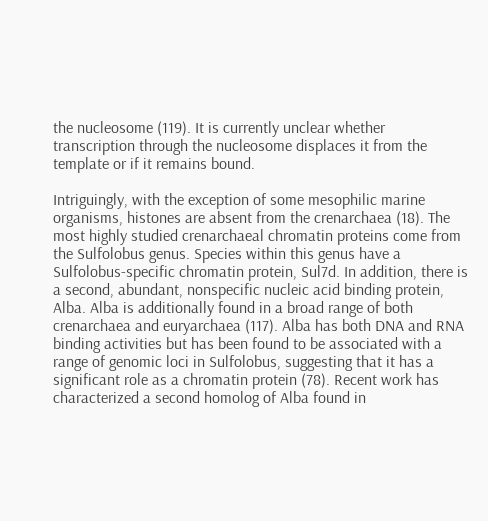the nucleosome (119). It is currently unclear whether transcription through the nucleosome displaces it from the template or if it remains bound.

Intriguingly, with the exception of some mesophilic marine organisms, histones are absent from the crenarchaea (18). The most highly studied crenarchaeal chromatin proteins come from the Sulfolobus genus. Species within this genus have a Sulfolobus-specific chromatin protein, Sul7d. In addition, there is a second, abundant, nonspecific nucleic acid binding protein, Alba. Alba is additionally found in a broad range of both crenarchaea and euryarchaea (117). Alba has both DNA and RNA binding activities but has been found to be associated with a range of genomic loci in Sulfolobus, suggesting that it has a significant role as a chromatin protein (78). Recent work has characterized a second homolog of Alba found in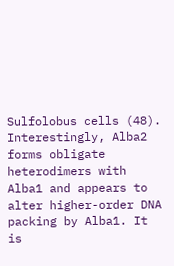Sulfolobus cells (48). Interestingly, Alba2 forms obligate heterodimers with Alba1 and appears to alter higher-order DNA packing by Alba1. It is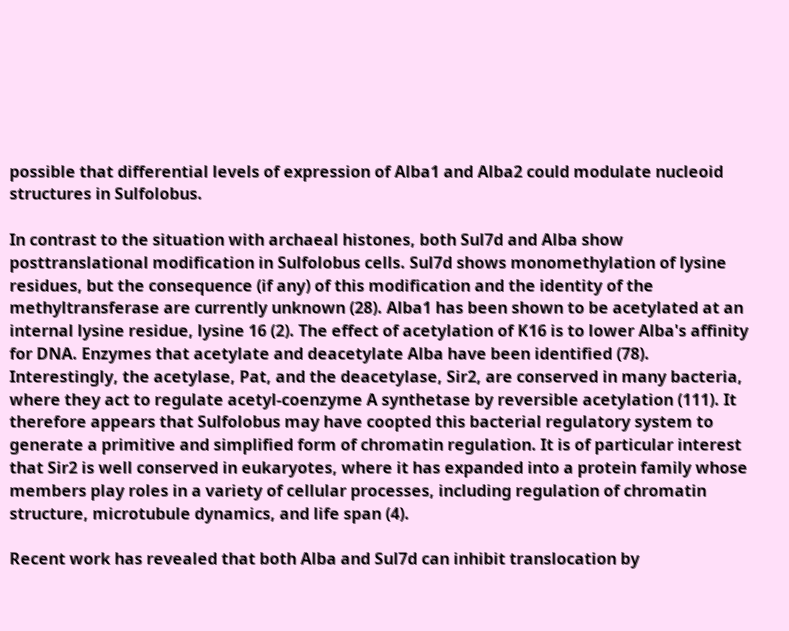possible that differential levels of expression of Alba1 and Alba2 could modulate nucleoid structures in Sulfolobus.

In contrast to the situation with archaeal histones, both Sul7d and Alba show posttranslational modification in Sulfolobus cells. Sul7d shows monomethylation of lysine residues, but the consequence (if any) of this modification and the identity of the methyltransferase are currently unknown (28). Alba1 has been shown to be acetylated at an internal lysine residue, lysine 16 (2). The effect of acetylation of K16 is to lower Alba's affinity for DNA. Enzymes that acetylate and deacetylate Alba have been identified (78). Interestingly, the acetylase, Pat, and the deacetylase, Sir2, are conserved in many bacteria, where they act to regulate acetyl-coenzyme A synthetase by reversible acetylation (111). It therefore appears that Sulfolobus may have coopted this bacterial regulatory system to generate a primitive and simplified form of chromatin regulation. It is of particular interest that Sir2 is well conserved in eukaryotes, where it has expanded into a protein family whose members play roles in a variety of cellular processes, including regulation of chromatin structure, microtubule dynamics, and life span (4).

Recent work has revealed that both Alba and Sul7d can inhibit translocation by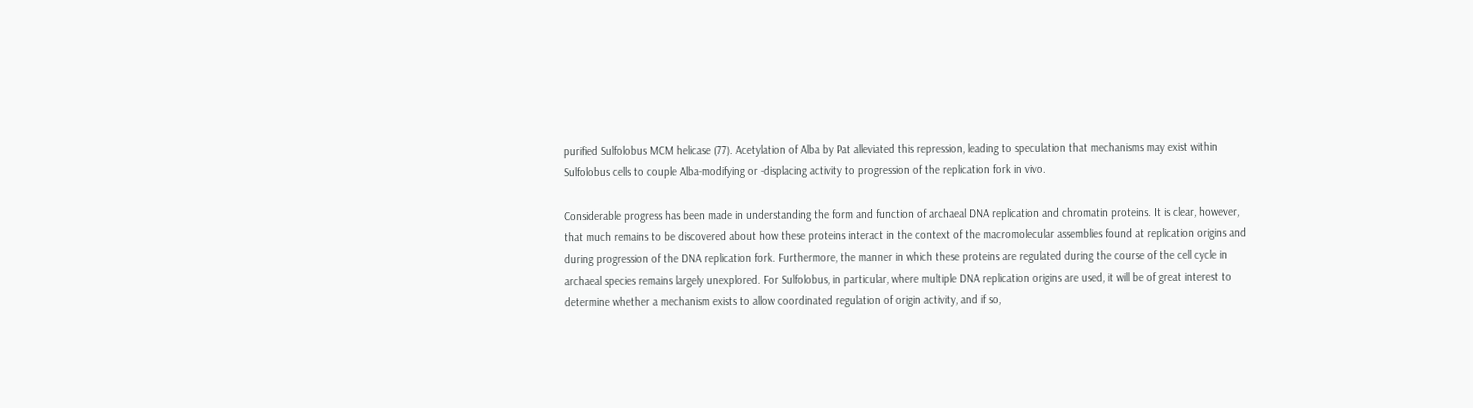purified Sulfolobus MCM helicase (77). Acetylation of Alba by Pat alleviated this repression, leading to speculation that mechanisms may exist within Sulfolobus cells to couple Alba-modifying or -displacing activity to progression of the replication fork in vivo.

Considerable progress has been made in understanding the form and function of archaeal DNA replication and chromatin proteins. It is clear, however, that much remains to be discovered about how these proteins interact in the context of the macromolecular assemblies found at replication origins and during progression of the DNA replication fork. Furthermore, the manner in which these proteins are regulated during the course of the cell cycle in archaeal species remains largely unexplored. For Sulfolobus, in particular, where multiple DNA replication origins are used, it will be of great interest to determine whether a mechanism exists to allow coordinated regulation of origin activity, and if so,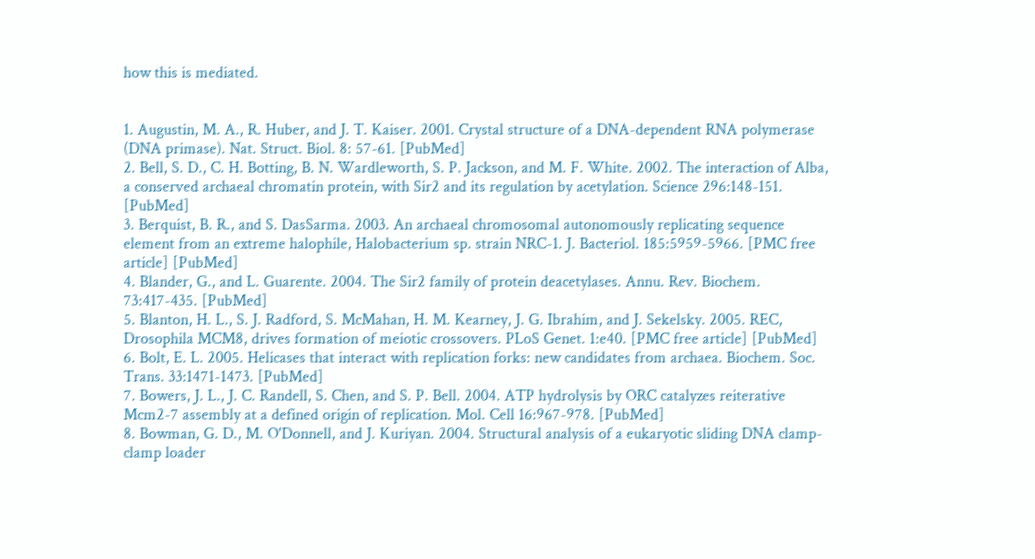how this is mediated.


1. Augustin, M. A., R. Huber, and J. T. Kaiser. 2001. Crystal structure of a DNA-dependent RNA polymerase (DNA primase). Nat. Struct. Biol. 8: 57-61. [PubMed]
2. Bell, S. D., C. H. Botting, B. N. Wardleworth, S. P. Jackson, and M. F. White. 2002. The interaction of Alba, a conserved archaeal chromatin protein, with Sir2 and its regulation by acetylation. Science 296:148-151. [PubMed]
3. Berquist, B. R., and S. DasSarma. 2003. An archaeal chromosomal autonomously replicating sequence element from an extreme halophile, Halobacterium sp. strain NRC-1. J. Bacteriol. 185:5959-5966. [PMC free article] [PubMed]
4. Blander, G., and L. Guarente. 2004. The Sir2 family of protein deacetylases. Annu. Rev. Biochem. 73:417-435. [PubMed]
5. Blanton, H. L., S. J. Radford, S. McMahan, H. M. Kearney, J. G. Ibrahim, and J. Sekelsky. 2005. REC, Drosophila MCM8, drives formation of meiotic crossovers. PLoS Genet. 1:e40. [PMC free article] [PubMed]
6. Bolt, E. L. 2005. Helicases that interact with replication forks: new candidates from archaea. Biochem. Soc. Trans. 33:1471-1473. [PubMed]
7. Bowers, J. L., J. C. Randell, S. Chen, and S. P. Bell. 2004. ATP hydrolysis by ORC catalyzes reiterative Mcm2-7 assembly at a defined origin of replication. Mol. Cell 16:967-978. [PubMed]
8. Bowman, G. D., M. O'Donnell, and J. Kuriyan. 2004. Structural analysis of a eukaryotic sliding DNA clamp-clamp loader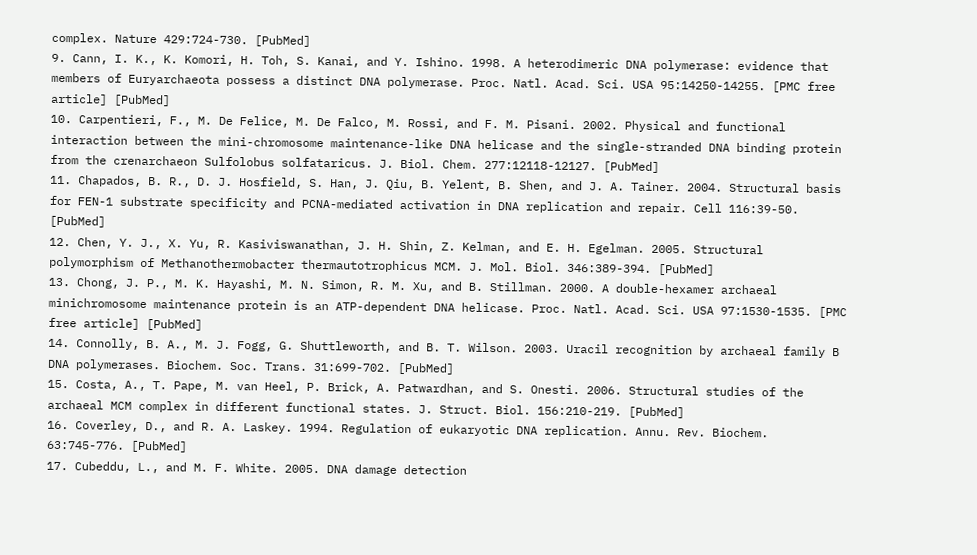complex. Nature 429:724-730. [PubMed]
9. Cann, I. K., K. Komori, H. Toh, S. Kanai, and Y. Ishino. 1998. A heterodimeric DNA polymerase: evidence that members of Euryarchaeota possess a distinct DNA polymerase. Proc. Natl. Acad. Sci. USA 95:14250-14255. [PMC free article] [PubMed]
10. Carpentieri, F., M. De Felice, M. De Falco, M. Rossi, and F. M. Pisani. 2002. Physical and functional interaction between the mini-chromosome maintenance-like DNA helicase and the single-stranded DNA binding protein from the crenarchaeon Sulfolobus solfataricus. J. Biol. Chem. 277:12118-12127. [PubMed]
11. Chapados, B. R., D. J. Hosfield, S. Han, J. Qiu, B. Yelent, B. Shen, and J. A. Tainer. 2004. Structural basis for FEN-1 substrate specificity and PCNA-mediated activation in DNA replication and repair. Cell 116:39-50. [PubMed]
12. Chen, Y. J., X. Yu, R. Kasiviswanathan, J. H. Shin, Z. Kelman, and E. H. Egelman. 2005. Structural polymorphism of Methanothermobacter thermautotrophicus MCM. J. Mol. Biol. 346:389-394. [PubMed]
13. Chong, J. P., M. K. Hayashi, M. N. Simon, R. M. Xu, and B. Stillman. 2000. A double-hexamer archaeal minichromosome maintenance protein is an ATP-dependent DNA helicase. Proc. Natl. Acad. Sci. USA 97:1530-1535. [PMC free article] [PubMed]
14. Connolly, B. A., M. J. Fogg, G. Shuttleworth, and B. T. Wilson. 2003. Uracil recognition by archaeal family B DNA polymerases. Biochem. Soc. Trans. 31:699-702. [PubMed]
15. Costa, A., T. Pape, M. van Heel, P. Brick, A. Patwardhan, and S. Onesti. 2006. Structural studies of the archaeal MCM complex in different functional states. J. Struct. Biol. 156:210-219. [PubMed]
16. Coverley, D., and R. A. Laskey. 1994. Regulation of eukaryotic DNA replication. Annu. Rev. Biochem. 63:745-776. [PubMed]
17. Cubeddu, L., and M. F. White. 2005. DNA damage detection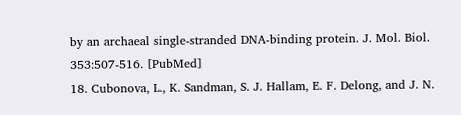by an archaeal single-stranded DNA-binding protein. J. Mol. Biol. 353:507-516. [PubMed]
18. Cubonova, L., K. Sandman, S. J. Hallam, E. F. Delong, and J. N.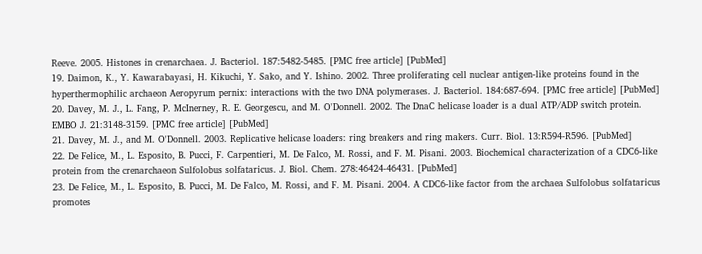Reeve. 2005. Histones in crenarchaea. J. Bacteriol. 187:5482-5485. [PMC free article] [PubMed]
19. Daimon, K., Y. Kawarabayasi, H. Kikuchi, Y. Sako, and Y. Ishino. 2002. Three proliferating cell nuclear antigen-like proteins found in the hyperthermophilic archaeon Aeropyrum pernix: interactions with the two DNA polymerases. J. Bacteriol. 184:687-694. [PMC free article] [PubMed]
20. Davey, M. J., L. Fang, P. McInerney, R. E. Georgescu, and M. O'Donnell. 2002. The DnaC helicase loader is a dual ATP/ADP switch protein. EMBO J. 21:3148-3159. [PMC free article] [PubMed]
21. Davey, M. J., and M. O'Donnell. 2003. Replicative helicase loaders: ring breakers and ring makers. Curr. Biol. 13:R594-R596. [PubMed]
22. De Felice, M., L. Esposito, B. Pucci, F. Carpentieri, M. De Falco, M. Rossi, and F. M. Pisani. 2003. Biochemical characterization of a CDC6-like protein from the crenarchaeon Sulfolobus solfataricus. J. Biol. Chem. 278:46424-46431. [PubMed]
23. De Felice, M., L. Esposito, B. Pucci, M. De Falco, M. Rossi, and F. M. Pisani. 2004. A CDC6-like factor from the archaea Sulfolobus solfataricus promotes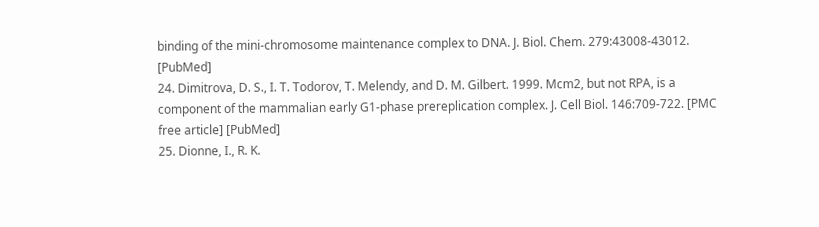binding of the mini-chromosome maintenance complex to DNA. J. Biol. Chem. 279:43008-43012. [PubMed]
24. Dimitrova, D. S., I. T. Todorov, T. Melendy, and D. M. Gilbert. 1999. Mcm2, but not RPA, is a component of the mammalian early G1-phase prereplication complex. J. Cell Biol. 146:709-722. [PMC free article] [PubMed]
25. Dionne, I., R. K.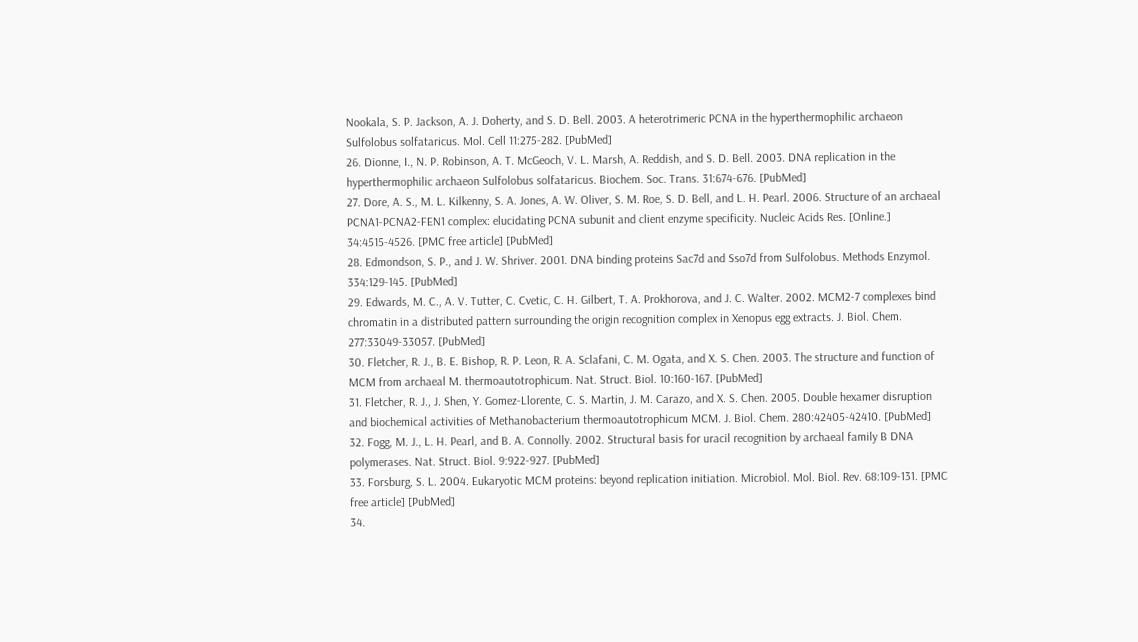Nookala, S. P. Jackson, A. J. Doherty, and S. D. Bell. 2003. A heterotrimeric PCNA in the hyperthermophilic archaeon Sulfolobus solfataricus. Mol. Cell 11:275-282. [PubMed]
26. Dionne, I., N. P. Robinson, A. T. McGeoch, V. L. Marsh, A. Reddish, and S. D. Bell. 2003. DNA replication in the hyperthermophilic archaeon Sulfolobus solfataricus. Biochem. Soc. Trans. 31:674-676. [PubMed]
27. Dore, A. S., M. L. Kilkenny, S. A. Jones, A. W. Oliver, S. M. Roe, S. D. Bell, and L. H. Pearl. 2006. Structure of an archaeal PCNA1-PCNA2-FEN1 complex: elucidating PCNA subunit and client enzyme specificity. Nucleic Acids Res. [Online.] 34:4515-4526. [PMC free article] [PubMed]
28. Edmondson, S. P., and J. W. Shriver. 2001. DNA binding proteins Sac7d and Sso7d from Sulfolobus. Methods Enzymol. 334:129-145. [PubMed]
29. Edwards, M. C., A. V. Tutter, C. Cvetic, C. H. Gilbert, T. A. Prokhorova, and J. C. Walter. 2002. MCM2-7 complexes bind chromatin in a distributed pattern surrounding the origin recognition complex in Xenopus egg extracts. J. Biol. Chem. 277:33049-33057. [PubMed]
30. Fletcher, R. J., B. E. Bishop, R. P. Leon, R. A. Sclafani, C. M. Ogata, and X. S. Chen. 2003. The structure and function of MCM from archaeal M. thermoautotrophicum. Nat. Struct. Biol. 10:160-167. [PubMed]
31. Fletcher, R. J., J. Shen, Y. Gomez-Llorente, C. S. Martin, J. M. Carazo, and X. S. Chen. 2005. Double hexamer disruption and biochemical activities of Methanobacterium thermoautotrophicum MCM. J. Biol. Chem. 280:42405-42410. [PubMed]
32. Fogg, M. J., L. H. Pearl, and B. A. Connolly. 2002. Structural basis for uracil recognition by archaeal family B DNA polymerases. Nat. Struct. Biol. 9:922-927. [PubMed]
33. Forsburg, S. L. 2004. Eukaryotic MCM proteins: beyond replication initiation. Microbiol. Mol. Biol. Rev. 68:109-131. [PMC free article] [PubMed]
34.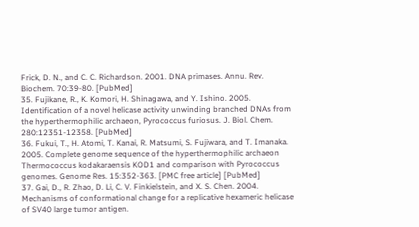Frick, D. N., and C. C. Richardson. 2001. DNA primases. Annu. Rev. Biochem. 70:39-80. [PubMed]
35. Fujikane, R., K. Komori, H. Shinagawa, and Y. Ishino. 2005. Identification of a novel helicase activity unwinding branched DNAs from the hyperthermophilic archaeon, Pyrococcus furiosus. J. Biol. Chem. 280:12351-12358. [PubMed]
36. Fukui, T., H. Atomi, T. Kanai, R. Matsumi, S. Fujiwara, and T. Imanaka. 2005. Complete genome sequence of the hyperthermophilic archaeon Thermococcus kodakaraensis KOD1 and comparison with Pyrococcus genomes. Genome Res. 15:352-363. [PMC free article] [PubMed]
37. Gai, D., R. Zhao, D. Li, C. V. Finkielstein, and X. S. Chen. 2004. Mechanisms of conformational change for a replicative hexameric helicase of SV40 large tumor antigen.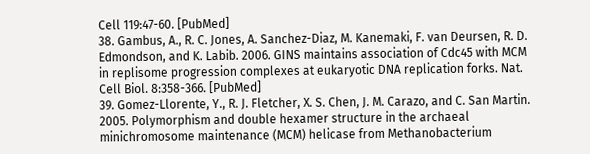Cell 119:47-60. [PubMed]
38. Gambus, A., R. C. Jones, A. Sanchez-Diaz, M. Kanemaki, F. van Deursen, R. D. Edmondson, and K. Labib. 2006. GINS maintains association of Cdc45 with MCM in replisome progression complexes at eukaryotic DNA replication forks. Nat. Cell Biol. 8:358-366. [PubMed]
39. Gomez-Llorente, Y., R. J. Fletcher, X. S. Chen, J. M. Carazo, and C. San Martin. 2005. Polymorphism and double hexamer structure in the archaeal minichromosome maintenance (MCM) helicase from Methanobacterium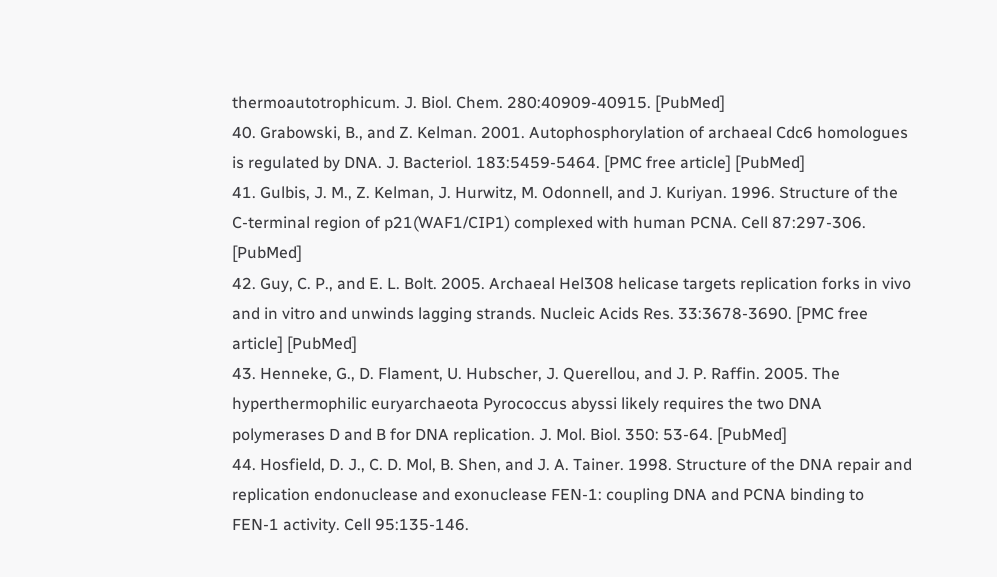thermoautotrophicum. J. Biol. Chem. 280:40909-40915. [PubMed]
40. Grabowski, B., and Z. Kelman. 2001. Autophosphorylation of archaeal Cdc6 homologues is regulated by DNA. J. Bacteriol. 183:5459-5464. [PMC free article] [PubMed]
41. Gulbis, J. M., Z. Kelman, J. Hurwitz, M. Odonnell, and J. Kuriyan. 1996. Structure of the C-terminal region of p21(WAF1/CIP1) complexed with human PCNA. Cell 87:297-306. [PubMed]
42. Guy, C. P., and E. L. Bolt. 2005. Archaeal Hel308 helicase targets replication forks in vivo and in vitro and unwinds lagging strands. Nucleic Acids Res. 33:3678-3690. [PMC free article] [PubMed]
43. Henneke, G., D. Flament, U. Hubscher, J. Querellou, and J. P. Raffin. 2005. The hyperthermophilic euryarchaeota Pyrococcus abyssi likely requires the two DNA polymerases D and B for DNA replication. J. Mol. Biol. 350: 53-64. [PubMed]
44. Hosfield, D. J., C. D. Mol, B. Shen, and J. A. Tainer. 1998. Structure of the DNA repair and replication endonuclease and exonuclease FEN-1: coupling DNA and PCNA binding to FEN-1 activity. Cell 95:135-146.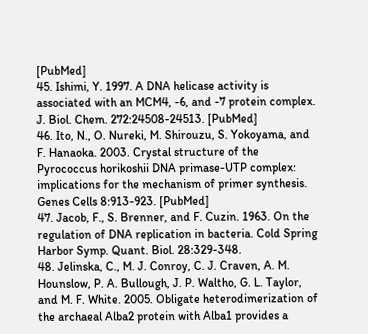[PubMed]
45. Ishimi, Y. 1997. A DNA helicase activity is associated with an MCM4, -6, and -7 protein complex. J. Biol. Chem. 272:24508-24513. [PubMed]
46. Ito, N., O. Nureki, M. Shirouzu, S. Yokoyama, and F. Hanaoka. 2003. Crystal structure of the Pyrococcus horikoshii DNA primase-UTP complex: implications for the mechanism of primer synthesis. Genes Cells 8:913-923. [PubMed]
47. Jacob, F., S. Brenner, and F. Cuzin. 1963. On the regulation of DNA replication in bacteria. Cold Spring Harbor Symp. Quant. Biol. 28:329-348.
48. Jelinska, C., M. J. Conroy, C. J. Craven, A. M. Hounslow, P. A. Bullough, J. P. Waltho, G. L. Taylor, and M. F. White. 2005. Obligate heterodimerization of the archaeal Alba2 protein with Alba1 provides a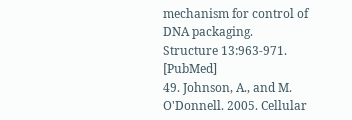mechanism for control of DNA packaging. Structure 13:963-971. [PubMed]
49. Johnson, A., and M. O'Donnell. 2005. Cellular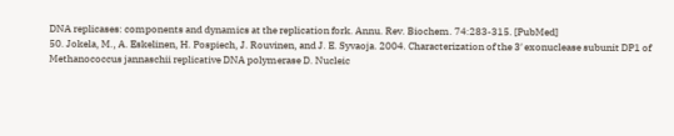DNA replicases: components and dynamics at the replication fork. Annu. Rev. Biochem. 74:283-315. [PubMed]
50. Jokela, M., A. Eskelinen, H. Pospiech, J. Rouvinen, and J. E. Syvaoja. 2004. Characterization of the 3′ exonuclease subunit DP1 of Methanococcus jannaschii replicative DNA polymerase D. Nucleic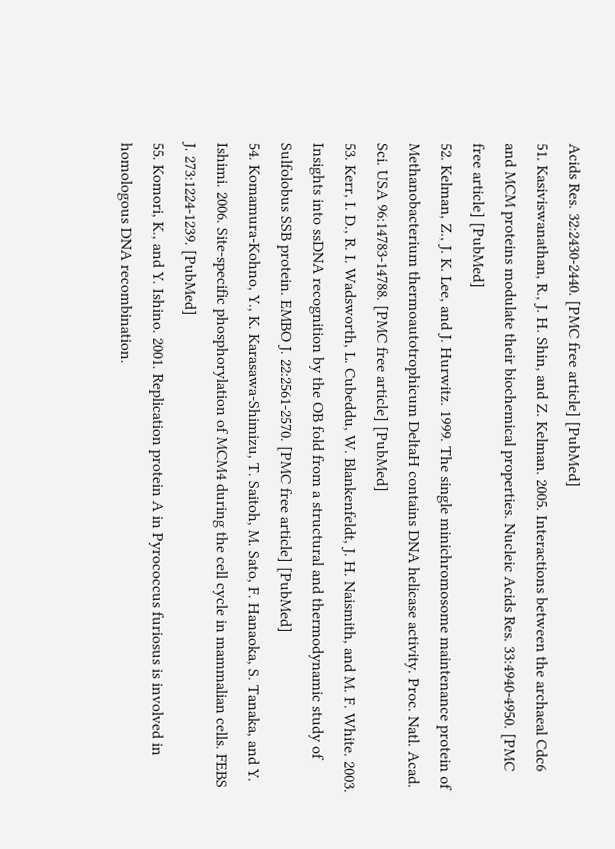Acids Res. 32:2430-2440. [PMC free article] [PubMed]
51. Kasiviswanathan, R., J. H. Shin, and Z. Kelman. 2005. Interactions between the archaeal Cdc6 and MCM proteins modulate their biochemical properties. Nucleic Acids Res. 33:4940-4950. [PMC free article] [PubMed]
52. Kelman, Z., J. K. Lee, and J. Hurwitz. 1999. The single minichromosome maintenance protein of Methanobacterium thermoautotrophicum DeltaH contains DNA helicase activity. Proc. Natl. Acad. Sci. USA 96:14783-14788. [PMC free article] [PubMed]
53. Kerr, I. D., R. I. Wadsworth, L. Cubeddu, W. Blankenfeldt, J. H. Naismith, and M. F. White. 2003. Insights into ssDNA recognition by the OB fold from a structural and thermodynamic study of Sulfolobus SSB protein. EMBO J. 22:2561-2570. [PMC free article] [PubMed]
54. Komamura-Kohno, Y., K. Karasawa-Shimizu, T. Saitoh, M. Sato, F. Hanaoka, S. Tanaka, and Y. Ishimi. 2006. Site-specific phosphorylation of MCM4 during the cell cycle in mammalian cells. FEBS J. 273:1224-1239. [PubMed]
55. Komori, K., and Y. Ishino. 2001. Replication protein A in Pyrococcus furiosus is involved in homologous DNA recombination.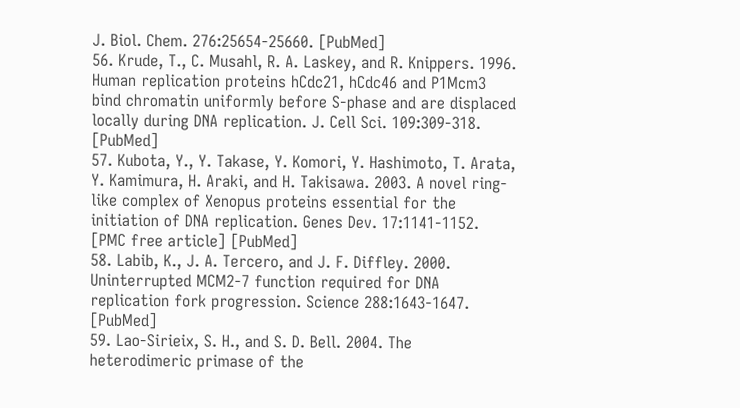J. Biol. Chem. 276:25654-25660. [PubMed]
56. Krude, T., C. Musahl, R. A. Laskey, and R. Knippers. 1996. Human replication proteins hCdc21, hCdc46 and P1Mcm3 bind chromatin uniformly before S-phase and are displaced locally during DNA replication. J. Cell Sci. 109:309-318. [PubMed]
57. Kubota, Y., Y. Takase, Y. Komori, Y. Hashimoto, T. Arata, Y. Kamimura, H. Araki, and H. Takisawa. 2003. A novel ring-like complex of Xenopus proteins essential for the initiation of DNA replication. Genes Dev. 17:1141-1152. [PMC free article] [PubMed]
58. Labib, K., J. A. Tercero, and J. F. Diffley. 2000. Uninterrupted MCM2-7 function required for DNA replication fork progression. Science 288:1643-1647. [PubMed]
59. Lao-Sirieix, S. H., and S. D. Bell. 2004. The heterodimeric primase of the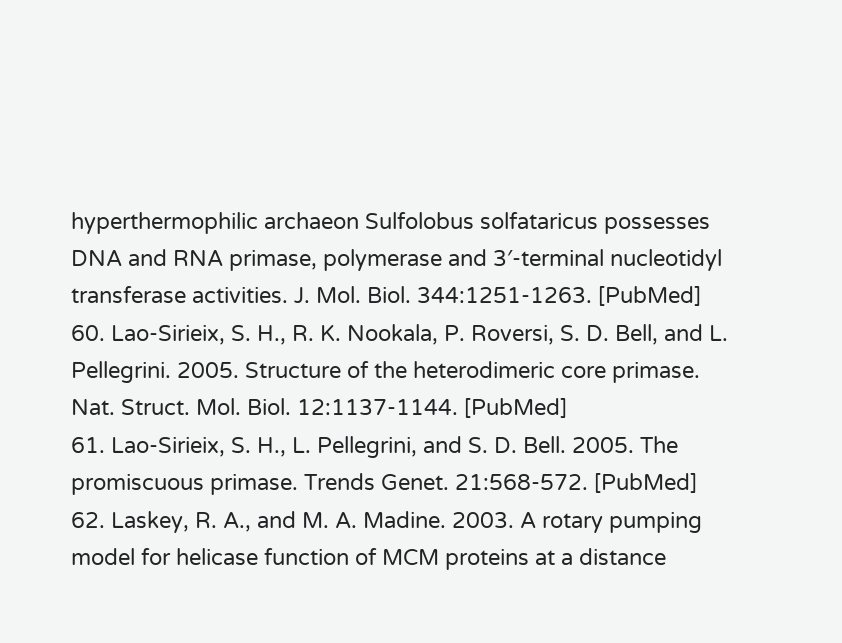hyperthermophilic archaeon Sulfolobus solfataricus possesses DNA and RNA primase, polymerase and 3′-terminal nucleotidyl transferase activities. J. Mol. Biol. 344:1251-1263. [PubMed]
60. Lao-Sirieix, S. H., R. K. Nookala, P. Roversi, S. D. Bell, and L. Pellegrini. 2005. Structure of the heterodimeric core primase. Nat. Struct. Mol. Biol. 12:1137-1144. [PubMed]
61. Lao-Sirieix, S. H., L. Pellegrini, and S. D. Bell. 2005. The promiscuous primase. Trends Genet. 21:568-572. [PubMed]
62. Laskey, R. A., and M. A. Madine. 2003. A rotary pumping model for helicase function of MCM proteins at a distance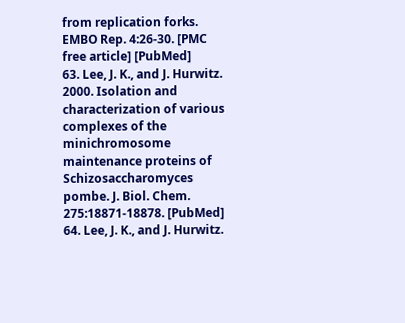from replication forks. EMBO Rep. 4:26-30. [PMC free article] [PubMed]
63. Lee, J. K., and J. Hurwitz. 2000. Isolation and characterization of various complexes of the minichromosome maintenance proteins of Schizosaccharomyces pombe. J. Biol. Chem. 275:18871-18878. [PubMed]
64. Lee, J. K., and J. Hurwitz.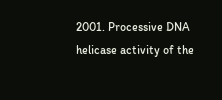2001. Processive DNA helicase activity of the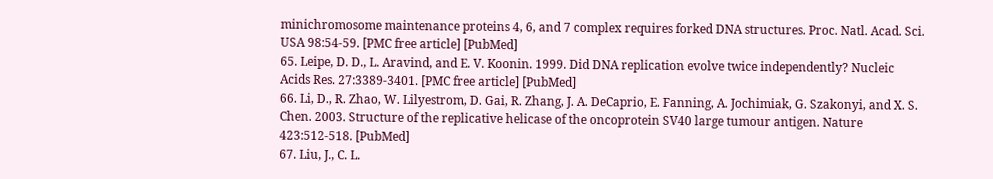minichromosome maintenance proteins 4, 6, and 7 complex requires forked DNA structures. Proc. Natl. Acad. Sci. USA 98:54-59. [PMC free article] [PubMed]
65. Leipe, D. D., L. Aravind, and E. V. Koonin. 1999. Did DNA replication evolve twice independently? Nucleic Acids Res. 27:3389-3401. [PMC free article] [PubMed]
66. Li, D., R. Zhao, W. Lilyestrom, D. Gai, R. Zhang, J. A. DeCaprio, E. Fanning, A. Jochimiak, G. Szakonyi, and X. S. Chen. 2003. Structure of the replicative helicase of the oncoprotein SV40 large tumour antigen. Nature 423:512-518. [PubMed]
67. Liu, J., C. L.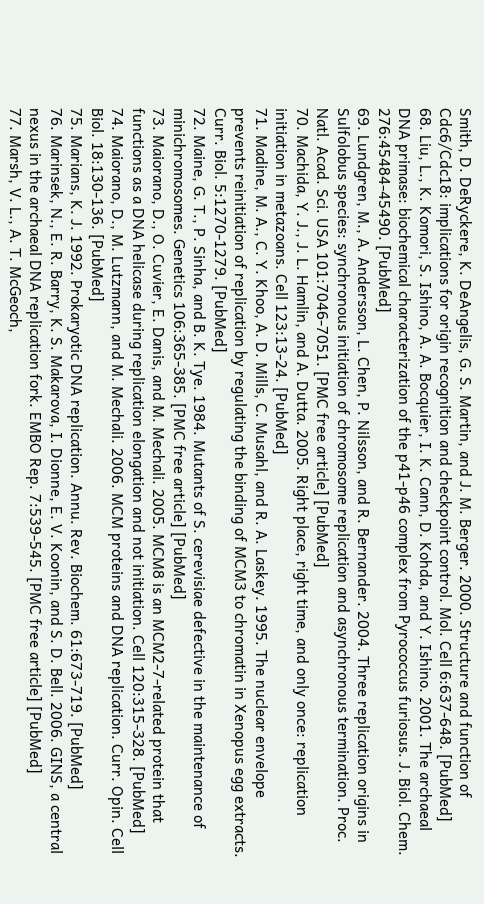Smith, D. DeRyckere, K. DeAngelis, G. S. Martin, and J. M. Berger. 2000. Structure and function of Cdc6/Cdc18: implications for origin recognition and checkpoint control. Mol. Cell 6:637-648. [PubMed]
68. Liu, L., K. Komori, S. Ishino, A. A. Bocquier, I. K. Cann, D. Kohda, and Y. Ishino. 2001. The archaeal DNA primase: biochemical characterization of the p41-p46 complex from Pyrococcus furiosus. J. Biol. Chem. 276:45484-45490. [PubMed]
69. Lundgren, M., A. Andersson, L. Chen, P. Nilsson, and R. Bernander. 2004. Three replication origins in Sulfolobus species: synchronous initiation of chromosome replication and asynchronous termination. Proc. Natl. Acad. Sci. USA 101:7046-7051. [PMC free article] [PubMed]
70. Machida, Y. J., J. L. Hamlin, and A. Dutta. 2005. Right place, right time, and only once: replication initiation in metazoans. Cell 123:13-24. [PubMed]
71. Madine, M. A., C. Y. Khoo, A. D. Mills, C. Musahl, and R. A. Laskey. 1995. The nuclear envelope prevents reinitiation of replication by regulating the binding of MCM3 to chromatin in Xenopus egg extracts. Curr. Biol. 5:1270-1279. [PubMed]
72. Maine, G. T., P. Sinha, and B. K. Tye. 1984. Mutants of S. cerevisiae defective in the maintenance of minichromosomes. Genetics 106:365-385. [PMC free article] [PubMed]
73. Maiorano, D., O. Cuvier, E. Danis, and M. Mechali. 2005. MCM8 is an MCM2-7-related protein that functions as a DNA helicase during replication elongation and not initiation. Cell 120:315-328. [PubMed]
74. Maiorano, D., M. Lutzmann, and M. Mechali. 2006. MCM proteins and DNA replication. Curr. Opin. Cell Biol. 18:130-136. [PubMed]
75. Marians, K. J. 1992. Prokaryotic DNA replication. Annu. Rev. Biochem. 61:673-719. [PubMed]
76. Marinsek, N., E. R. Barry, K. S. Makarova, I. Dionne, E. V. Koonin, and S. D. Bell. 2006. GINS, a central nexus in the archaeal DNA replication fork. EMBO Rep. 7:539-545. [PMC free article] [PubMed]
77. Marsh, V. L., A. T. McGeoch,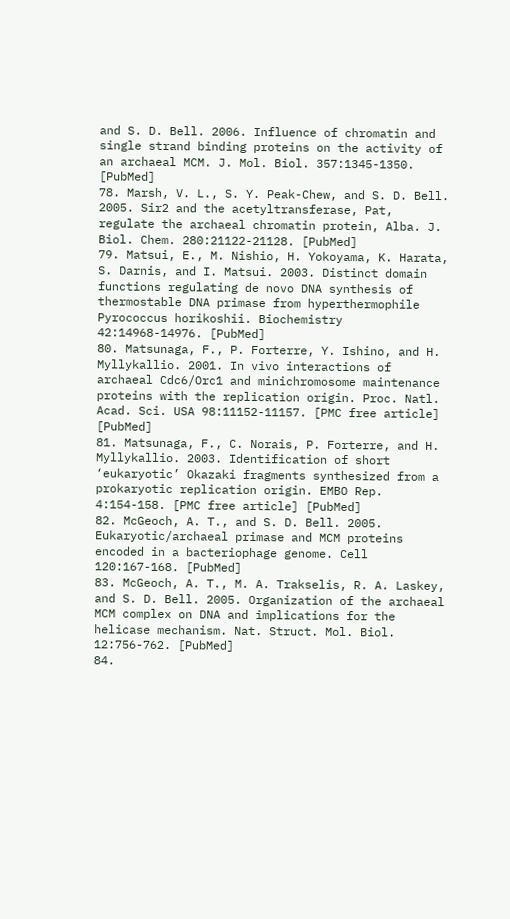and S. D. Bell. 2006. Influence of chromatin and single strand binding proteins on the activity of an archaeal MCM. J. Mol. Biol. 357:1345-1350. [PubMed]
78. Marsh, V. L., S. Y. Peak-Chew, and S. D. Bell. 2005. Sir2 and the acetyltransferase, Pat, regulate the archaeal chromatin protein, Alba. J. Biol. Chem. 280:21122-21128. [PubMed]
79. Matsui, E., M. Nishio, H. Yokoyama, K. Harata, S. Darnis, and I. Matsui. 2003. Distinct domain functions regulating de novo DNA synthesis of thermostable DNA primase from hyperthermophile Pyrococcus horikoshii. Biochemistry 42:14968-14976. [PubMed]
80. Matsunaga, F., P. Forterre, Y. Ishino, and H. Myllykallio. 2001. In vivo interactions of archaeal Cdc6/Orc1 and minichromosome maintenance proteins with the replication origin. Proc. Natl. Acad. Sci. USA 98:11152-11157. [PMC free article] [PubMed]
81. Matsunaga, F., C. Norais, P. Forterre, and H. Myllykallio. 2003. Identification of short ‘eukaryotic’ Okazaki fragments synthesized from a prokaryotic replication origin. EMBO Rep. 4:154-158. [PMC free article] [PubMed]
82. McGeoch, A. T., and S. D. Bell. 2005. Eukaryotic/archaeal primase and MCM proteins encoded in a bacteriophage genome. Cell 120:167-168. [PubMed]
83. McGeoch, A. T., M. A. Trakselis, R. A. Laskey, and S. D. Bell. 2005. Organization of the archaeal MCM complex on DNA and implications for the helicase mechanism. Nat. Struct. Mol. Biol. 12:756-762. [PubMed]
84.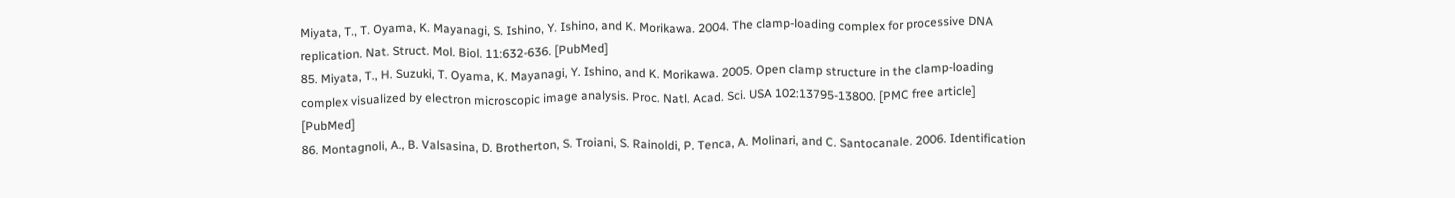Miyata, T., T. Oyama, K. Mayanagi, S. Ishino, Y. Ishino, and K. Morikawa. 2004. The clamp-loading complex for processive DNA replication. Nat. Struct. Mol. Biol. 11:632-636. [PubMed]
85. Miyata, T., H. Suzuki, T. Oyama, K. Mayanagi, Y. Ishino, and K. Morikawa. 2005. Open clamp structure in the clamp-loading complex visualized by electron microscopic image analysis. Proc. Natl. Acad. Sci. USA 102:13795-13800. [PMC free article] [PubMed]
86. Montagnoli, A., B. Valsasina, D. Brotherton, S. Troiani, S. Rainoldi, P. Tenca, A. Molinari, and C. Santocanale. 2006. Identification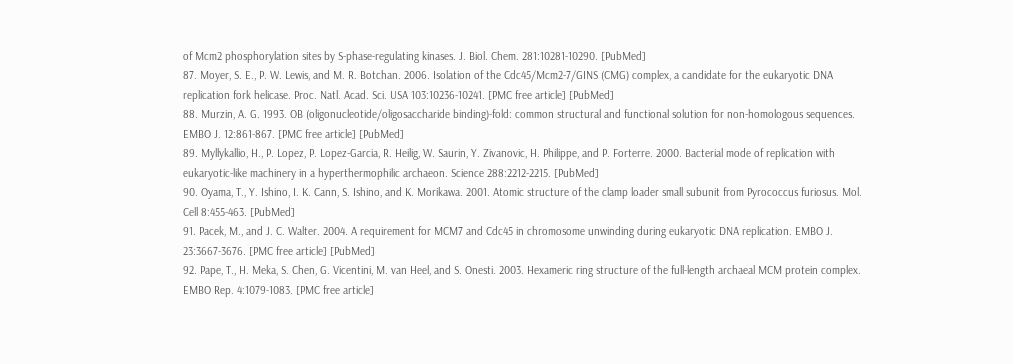of Mcm2 phosphorylation sites by S-phase-regulating kinases. J. Biol. Chem. 281:10281-10290. [PubMed]
87. Moyer, S. E., P. W. Lewis, and M. R. Botchan. 2006. Isolation of the Cdc45/Mcm2-7/GINS (CMG) complex, a candidate for the eukaryotic DNA replication fork helicase. Proc. Natl. Acad. Sci. USA 103:10236-10241. [PMC free article] [PubMed]
88. Murzin, A. G. 1993. OB (oligonucleotide/oligosaccharide binding)-fold: common structural and functional solution for non-homologous sequences. EMBO J. 12:861-867. [PMC free article] [PubMed]
89. Myllykallio, H., P. Lopez, P. Lopez-Garcia, R. Heilig, W. Saurin, Y. Zivanovic, H. Philippe, and P. Forterre. 2000. Bacterial mode of replication with eukaryotic-like machinery in a hyperthermophilic archaeon. Science 288:2212-2215. [PubMed]
90. Oyama, T., Y. Ishino, I. K. Cann, S. Ishino, and K. Morikawa. 2001. Atomic structure of the clamp loader small subunit from Pyrococcus furiosus. Mol. Cell 8:455-463. [PubMed]
91. Pacek, M., and J. C. Walter. 2004. A requirement for MCM7 and Cdc45 in chromosome unwinding during eukaryotic DNA replication. EMBO J. 23:3667-3676. [PMC free article] [PubMed]
92. Pape, T., H. Meka, S. Chen, G. Vicentini, M. van Heel, and S. Onesti. 2003. Hexameric ring structure of the full-length archaeal MCM protein complex. EMBO Rep. 4:1079-1083. [PMC free article]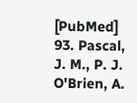[PubMed]
93. Pascal, J. M., P. J. O'Brien, A.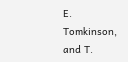E. Tomkinson, and T.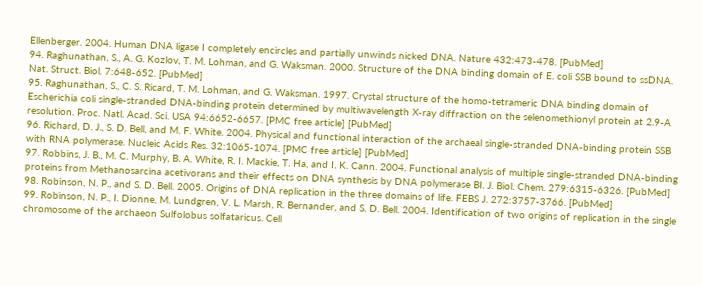Ellenberger. 2004. Human DNA ligase I completely encircles and partially unwinds nicked DNA. Nature 432:473-478. [PubMed]
94. Raghunathan, S., A. G. Kozlov, T. M. Lohman, and G. Waksman. 2000. Structure of the DNA binding domain of E. coli SSB bound to ssDNA. Nat. Struct. Biol. 7:648-652. [PubMed]
95. Raghunathan, S., C. S. Ricard, T. M. Lohman, and G. Waksman. 1997. Crystal structure of the homo-tetrameric DNA binding domain of Escherichia coli single-stranded DNA-binding protein determined by multiwavelength X-ray diffraction on the selenomethionyl protein at 2.9-A resolution. Proc. Natl. Acad. Sci. USA 94:6652-6657. [PMC free article] [PubMed]
96. Richard, D. J., S. D. Bell, and M. F. White. 2004. Physical and functional interaction of the archaeal single-stranded DNA-binding protein SSB with RNA polymerase. Nucleic Acids Res. 32:1065-1074. [PMC free article] [PubMed]
97. Robbins, J. B., M. C. Murphy, B. A. White, R. I. Mackie, T. Ha, and I. K. Cann. 2004. Functional analysis of multiple single-stranded DNA-binding proteins from Methanosarcina acetivorans and their effects on DNA synthesis by DNA polymerase BI. J. Biol. Chem. 279:6315-6326. [PubMed]
98. Robinson, N. P., and S. D. Bell. 2005. Origins of DNA replication in the three domains of life. FEBS J. 272:3757-3766. [PubMed]
99. Robinson, N. P., I. Dionne, M. Lundgren, V. L. Marsh, R. Bernander, and S. D. Bell. 2004. Identification of two origins of replication in the single chromosome of the archaeon Sulfolobus solfataricus. Cell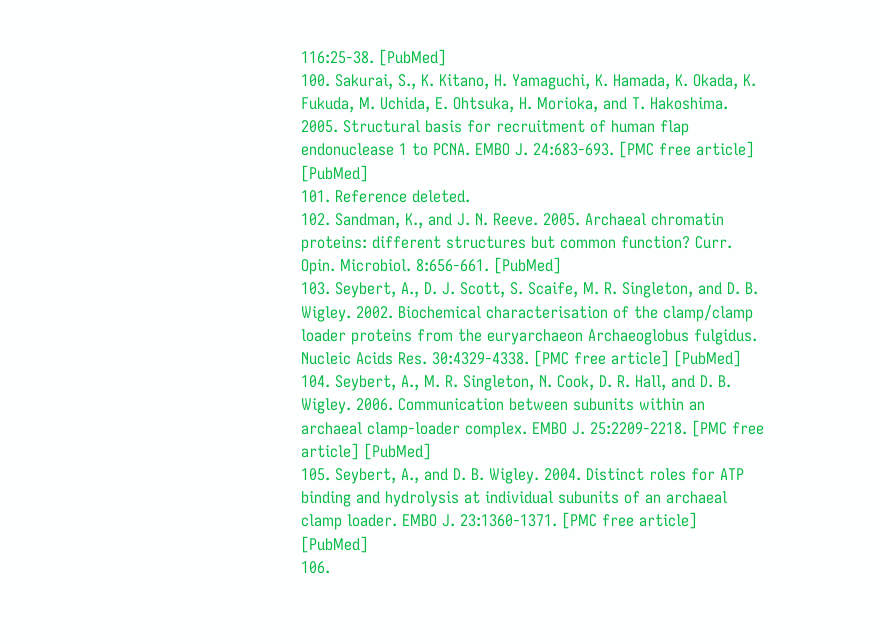116:25-38. [PubMed]
100. Sakurai, S., K. Kitano, H. Yamaguchi, K. Hamada, K. Okada, K. Fukuda, M. Uchida, E. Ohtsuka, H. Morioka, and T. Hakoshima. 2005. Structural basis for recruitment of human flap endonuclease 1 to PCNA. EMBO J. 24:683-693. [PMC free article] [PubMed]
101. Reference deleted.
102. Sandman, K., and J. N. Reeve. 2005. Archaeal chromatin proteins: different structures but common function? Curr. Opin. Microbiol. 8:656-661. [PubMed]
103. Seybert, A., D. J. Scott, S. Scaife, M. R. Singleton, and D. B. Wigley. 2002. Biochemical characterisation of the clamp/clamp loader proteins from the euryarchaeon Archaeoglobus fulgidus. Nucleic Acids Res. 30:4329-4338. [PMC free article] [PubMed]
104. Seybert, A., M. R. Singleton, N. Cook, D. R. Hall, and D. B. Wigley. 2006. Communication between subunits within an archaeal clamp-loader complex. EMBO J. 25:2209-2218. [PMC free article] [PubMed]
105. Seybert, A., and D. B. Wigley. 2004. Distinct roles for ATP binding and hydrolysis at individual subunits of an archaeal clamp loader. EMBO J. 23:1360-1371. [PMC free article] [PubMed]
106.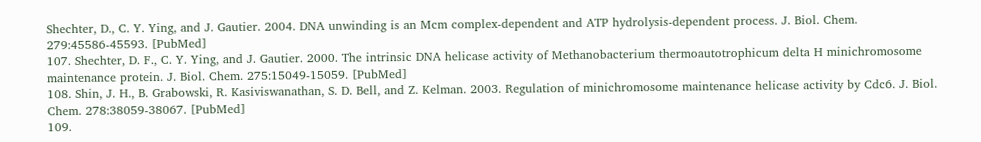Shechter, D., C. Y. Ying, and J. Gautier. 2004. DNA unwinding is an Mcm complex-dependent and ATP hydrolysis-dependent process. J. Biol. Chem. 279:45586-45593. [PubMed]
107. Shechter, D. F., C. Y. Ying, and J. Gautier. 2000. The intrinsic DNA helicase activity of Methanobacterium thermoautotrophicum delta H minichromosome maintenance protein. J. Biol. Chem. 275:15049-15059. [PubMed]
108. Shin, J. H., B. Grabowski, R. Kasiviswanathan, S. D. Bell, and Z. Kelman. 2003. Regulation of minichromosome maintenance helicase activity by Cdc6. J. Biol. Chem. 278:38059-38067. [PubMed]
109.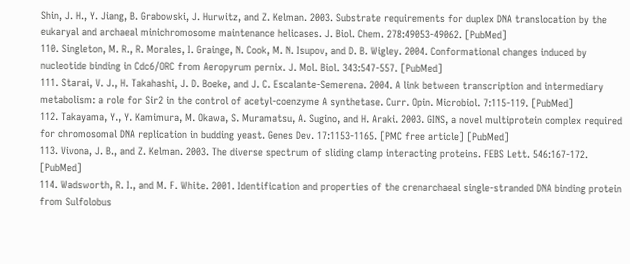Shin, J. H., Y. Jiang, B. Grabowski, J. Hurwitz, and Z. Kelman. 2003. Substrate requirements for duplex DNA translocation by the eukaryal and archaeal minichromosome maintenance helicases. J. Biol. Chem. 278:49053-49062. [PubMed]
110. Singleton, M. R., R. Morales, I. Grainge, N. Cook, M. N. Isupov, and D. B. Wigley. 2004. Conformational changes induced by nucleotide binding in Cdc6/ORC from Aeropyrum pernix. J. Mol. Biol. 343:547-557. [PubMed]
111. Starai, V. J., H. Takahashi, J. D. Boeke, and J. C. Escalante-Semerena. 2004. A link between transcription and intermediary metabolism: a role for Sir2 in the control of acetyl-coenzyme A synthetase. Curr. Opin. Microbiol. 7:115-119. [PubMed]
112. Takayama, Y., Y. Kamimura, M. Okawa, S. Muramatsu, A. Sugino, and H. Araki. 2003. GINS, a novel multiprotein complex required for chromosomal DNA replication in budding yeast. Genes Dev. 17:1153-1165. [PMC free article] [PubMed]
113. Vivona, J. B., and Z. Kelman. 2003. The diverse spectrum of sliding clamp interacting proteins. FEBS Lett. 546:167-172. [PubMed]
114. Wadsworth, R. I., and M. F. White. 2001. Identification and properties of the crenarchaeal single-stranded DNA binding protein from Sulfolobus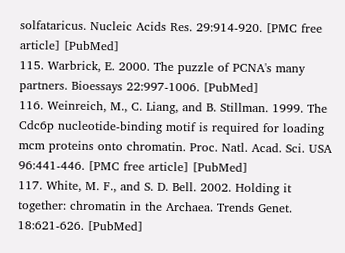solfataricus. Nucleic Acids Res. 29:914-920. [PMC free article] [PubMed]
115. Warbrick, E. 2000. The puzzle of PCNA's many partners. Bioessays 22:997-1006. [PubMed]
116. Weinreich, M., C. Liang, and B. Stillman. 1999. The Cdc6p nucleotide-binding motif is required for loading mcm proteins onto chromatin. Proc. Natl. Acad. Sci. USA 96:441-446. [PMC free article] [PubMed]
117. White, M. F., and S. D. Bell. 2002. Holding it together: chromatin in the Archaea. Trends Genet. 18:621-626. [PubMed]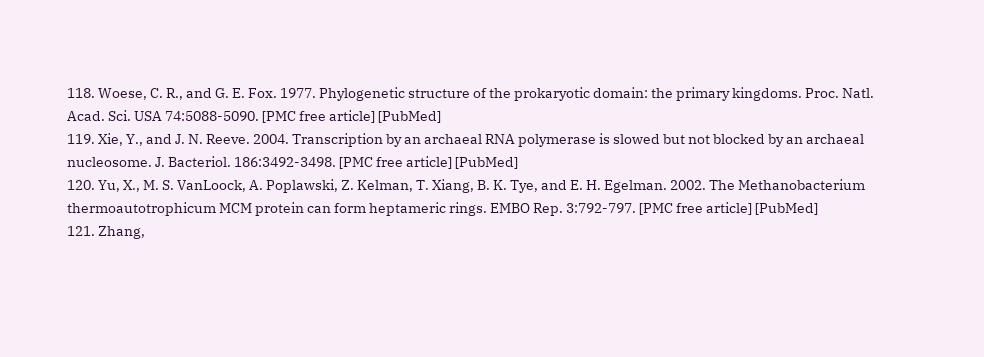118. Woese, C. R., and G. E. Fox. 1977. Phylogenetic structure of the prokaryotic domain: the primary kingdoms. Proc. Natl. Acad. Sci. USA 74:5088-5090. [PMC free article] [PubMed]
119. Xie, Y., and J. N. Reeve. 2004. Transcription by an archaeal RNA polymerase is slowed but not blocked by an archaeal nucleosome. J. Bacteriol. 186:3492-3498. [PMC free article] [PubMed]
120. Yu, X., M. S. VanLoock, A. Poplawski, Z. Kelman, T. Xiang, B. K. Tye, and E. H. Egelman. 2002. The Methanobacterium thermoautotrophicum MCM protein can form heptameric rings. EMBO Rep. 3:792-797. [PMC free article] [PubMed]
121. Zhang,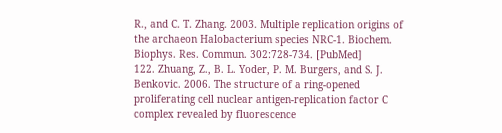R., and C. T. Zhang. 2003. Multiple replication origins of the archaeon Halobacterium species NRC-1. Biochem. Biophys. Res. Commun. 302:728-734. [PubMed]
122. Zhuang, Z., B. L. Yoder, P. M. Burgers, and S. J. Benkovic. 2006. The structure of a ring-opened proliferating cell nuclear antigen-replication factor C complex revealed by fluorescence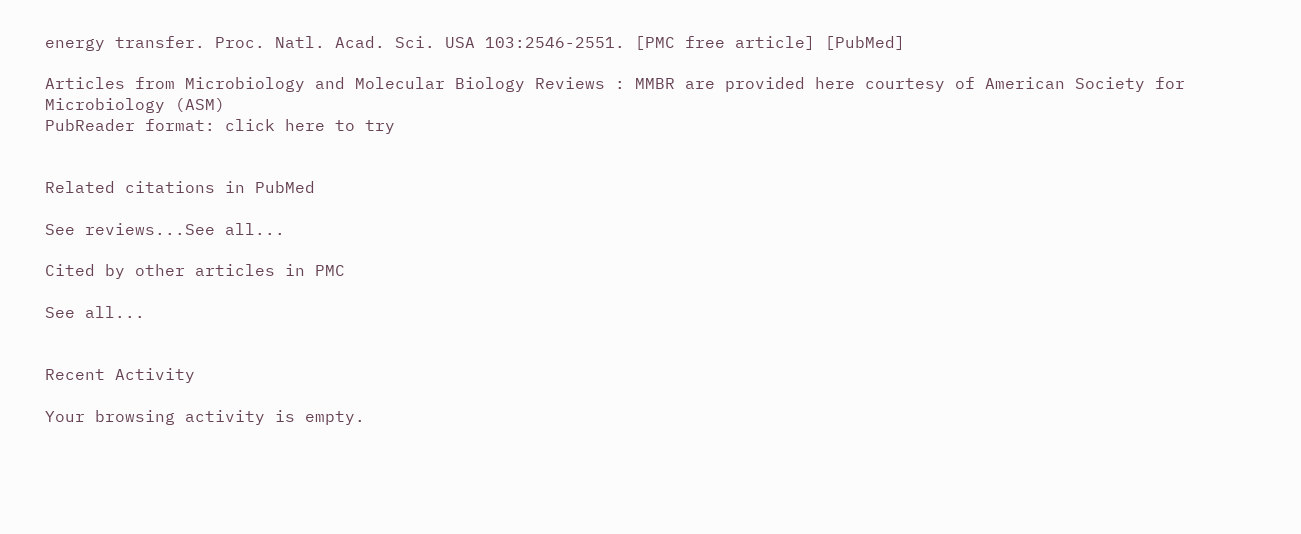energy transfer. Proc. Natl. Acad. Sci. USA 103:2546-2551. [PMC free article] [PubMed]

Articles from Microbiology and Molecular Biology Reviews : MMBR are provided here courtesy of American Society for Microbiology (ASM)
PubReader format: click here to try


Related citations in PubMed

See reviews...See all...

Cited by other articles in PMC

See all...


Recent Activity

Your browsing activity is empty.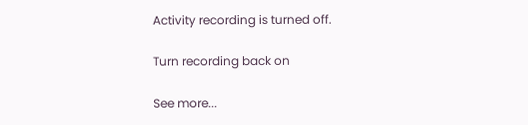Activity recording is turned off.

Turn recording back on

See more...